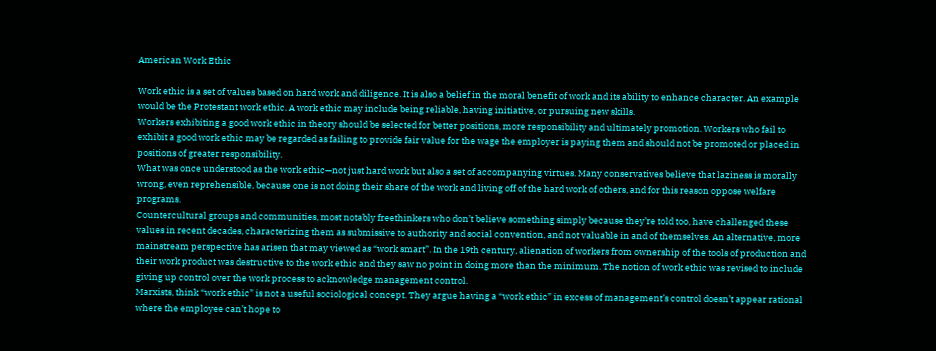American Work Ethic

Work ethic is a set of values based on hard work and diligence. It is also a belief in the moral benefit of work and its ability to enhance character. An example would be the Protestant work ethic. A work ethic may include being reliable, having initiative, or pursuing new skills.
Workers exhibiting a good work ethic in theory should be selected for better positions, more responsibility and ultimately promotion. Workers who fail to exhibit a good work ethic may be regarded as failing to provide fair value for the wage the employer is paying them and should not be promoted or placed in positions of greater responsibility.
What was once understood as the work ethic—not just hard work but also a set of accompanying virtues. Many conservatives believe that laziness is morally wrong, even reprehensible, because one is not doing their share of the work and living off of the hard work of others, and for this reason oppose welfare programs.
Countercultural groups and communities, most notably freethinkers who don’t believe something simply because they’re told too, have challenged these values in recent decades, characterizing them as submissive to authority and social convention, and not valuable in and of themselves. An alternative, more mainstream perspective has arisen that may viewed as “work smart”. In the 19th century, alienation of workers from ownership of the tools of production and their work product was destructive to the work ethic and they saw no point in doing more than the minimum. The notion of work ethic was revised to include giving up control over the work process to acknowledge management control.
Marxists, think “work ethic” is not a useful sociological concept. They argue having a “work ethic” in excess of management’s control doesn’t appear rational where the employee can’t hope to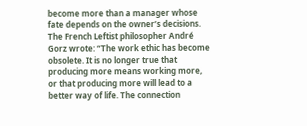become more than a manager whose fate depends on the owner’s decisions. The French Leftist philosopher André Gorz wrote: “The work ethic has become obsolete. It is no longer true that producing more means working more, or that producing more will lead to a better way of life. The connection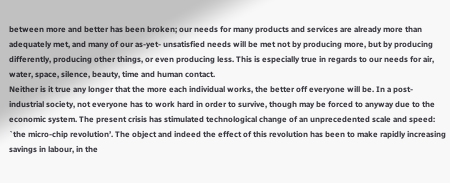between more and better has been broken; our needs for many products and services are already more than adequately met, and many of our as-yet- unsatisfied needs will be met not by producing more, but by producing differently, producing other things, or even producing less. This is especially true in regards to our needs for air, water, space, silence, beauty, time and human contact.
Neither is it true any longer that the more each individual works, the better off everyone will be. In a post-industrial society, not everyone has to work hard in order to survive, though may be forced to anyway due to the economic system. The present crisis has stimulated technological change of an unprecedented scale and speed: `the micro-chip revolution’. The object and indeed the effect of this revolution has been to make rapidly increasing savings in labour, in the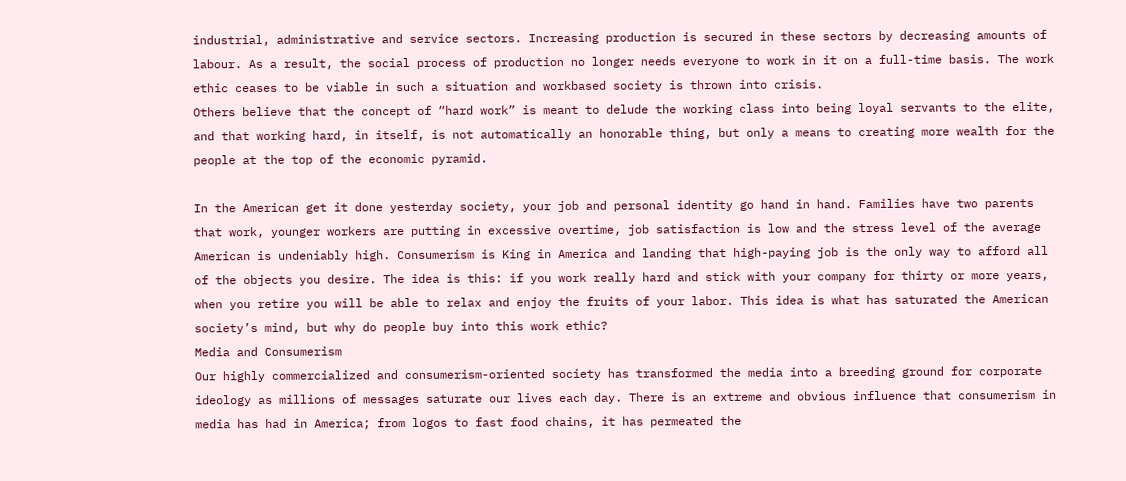industrial, administrative and service sectors. Increasing production is secured in these sectors by decreasing amounts of labour. As a result, the social process of production no longer needs everyone to work in it on a full-time basis. The work ethic ceases to be viable in such a situation and workbased society is thrown into crisis.
Others believe that the concept of “hard work” is meant to delude the working class into being loyal servants to the elite, and that working hard, in itself, is not automatically an honorable thing, but only a means to creating more wealth for the people at the top of the economic pyramid.

In the American get it done yesterday society, your job and personal identity go hand in hand. Families have two parents that work, younger workers are putting in excessive overtime, job satisfaction is low and the stress level of the average American is undeniably high. Consumerism is King in America and landing that high-paying job is the only way to afford all of the objects you desire. The idea is this: if you work really hard and stick with your company for thirty or more years, when you retire you will be able to relax and enjoy the fruits of your labor. This idea is what has saturated the American society’s mind, but why do people buy into this work ethic?
Media and Consumerism
Our highly commercialized and consumerism-oriented society has transformed the media into a breeding ground for corporate ideology as millions of messages saturate our lives each day. There is an extreme and obvious influence that consumerism in media has had in America; from logos to fast food chains, it has permeated the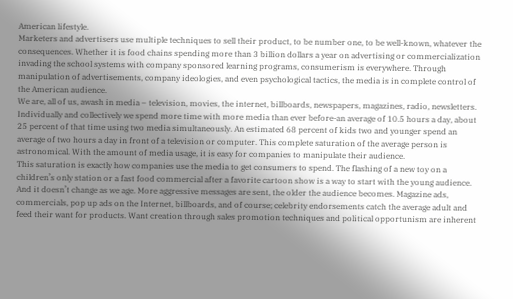American lifestyle.
Marketers and advertisers use multiple techniques to sell their product, to be number one, to be well-known, whatever the consequences. Whether it is food chains spending more than 3 billion dollars a year on advertising or commercialization invading the school systems with company sponsored learning programs, consumerism is everywhere. Through manipulation of advertisements, company ideologies, and even psychological tactics, the media is in complete control of the American audience.
We are, all of us, awash in media – television, movies, the internet, billboards, newspapers, magazines, radio, newsletters. Individually and collectively we spend more time with more media than ever before-an average of 10.5 hours a day, about 25 percent of that time using two media simultaneously. An estimated 68 percent of kids two and younger spend an average of two hours a day in front of a television or computer. This complete saturation of the average person is astronomical. With the amount of media usage, it is easy for companies to manipulate their audience.
This saturation is exactly how companies use the media to get consumers to spend. The flashing of a new toy on a children’s only station or a fast food commercial after a favorite cartoon show is a way to start with the young audience. And it doesn’t change as we age. More aggressive messages are sent, the older the audience becomes. Magazine ads, commercials, pop up ads on the Internet, billboards, and of course; celebrity endorsements catch the average adult and feed their want for products. Want creation through sales promotion techniques and political opportunism are inherent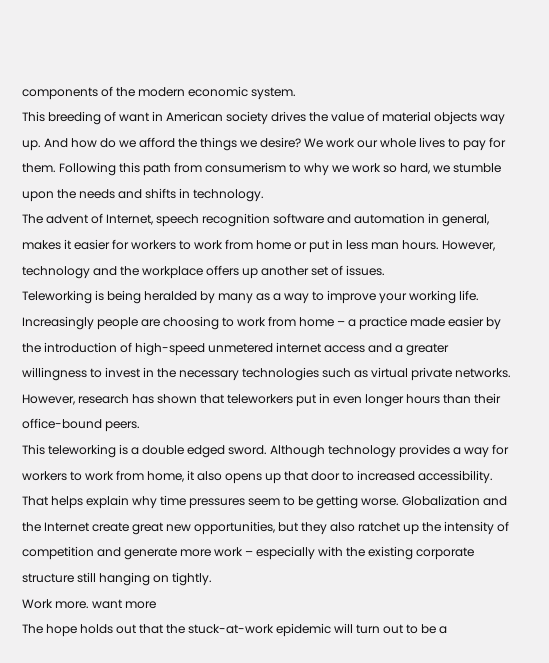components of the modern economic system.
This breeding of want in American society drives the value of material objects way up. And how do we afford the things we desire? We work our whole lives to pay for them. Following this path from consumerism to why we work so hard, we stumble upon the needs and shifts in technology.
The advent of Internet, speech recognition software and automation in general, makes it easier for workers to work from home or put in less man hours. However, technology and the workplace offers up another set of issues.
Teleworking is being heralded by many as a way to improve your working life. Increasingly people are choosing to work from home – a practice made easier by the introduction of high-speed unmetered internet access and a greater willingness to invest in the necessary technologies such as virtual private networks. However, research has shown that teleworkers put in even longer hours than their office-bound peers.
This teleworking is a double edged sword. Although technology provides a way for workers to work from home, it also opens up that door to increased accessibility. That helps explain why time pressures seem to be getting worse. Globalization and the Internet create great new opportunities, but they also ratchet up the intensity of competition and generate more work – especially with the existing corporate structure still hanging on tightly.
Work more. want more
The hope holds out that the stuck-at-work epidemic will turn out to be a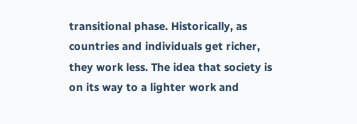transitional phase. Historically, as countries and individuals get richer, they work less. The idea that society is on its way to a lighter work and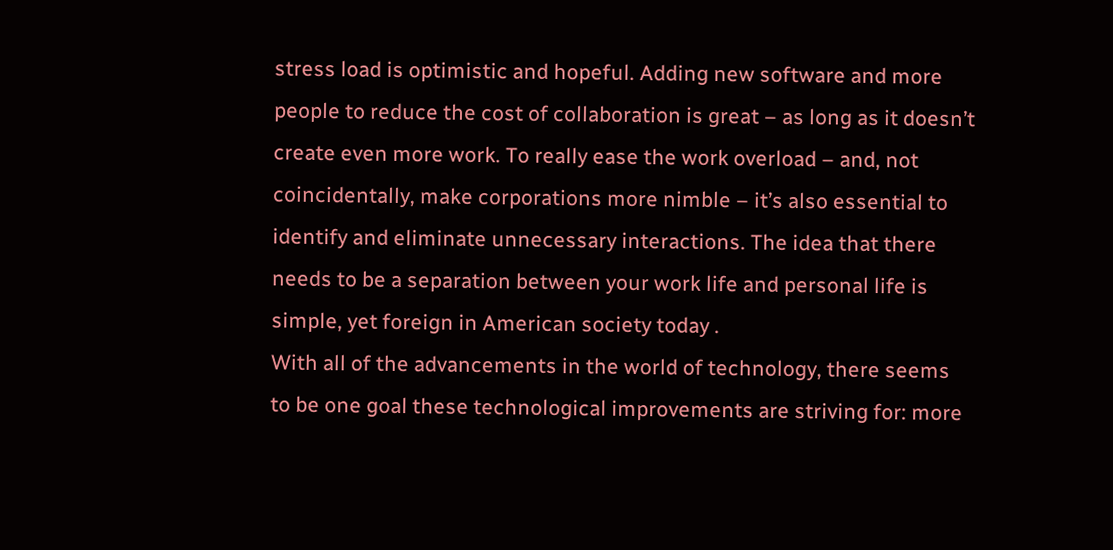stress load is optimistic and hopeful. Adding new software and more people to reduce the cost of collaboration is great – as long as it doesn’t create even more work. To really ease the work overload – and, not coincidentally, make corporations more nimble – it’s also essential to identify and eliminate unnecessary interactions. The idea that there needs to be a separation between your work life and personal life is simple, yet foreign in American society today .
With all of the advancements in the world of technology, there seems to be one goal these technological improvements are striving for: more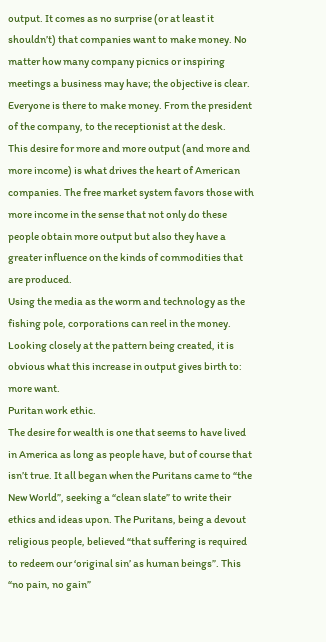output. It comes as no surprise (or at least it shouldn’t) that companies want to make money. No matter how many company picnics or inspiring meetings a business may have; the objective is clear. Everyone is there to make money. From the president of the company, to the receptionist at the desk.
This desire for more and more output (and more and more income) is what drives the heart of American companies. The free market system favors those with more income in the sense that not only do these people obtain more output but also they have a greater influence on the kinds of commodities that are produced.
Using the media as the worm and technology as the fishing pole, corporations can reel in the money. Looking closely at the pattern being created, it is obvious what this increase in output gives birth to: more want.
Puritan work ethic.
The desire for wealth is one that seems to have lived in America as long as people have, but of course that isn’t true. It all began when the Puritans came to “the New World”, seeking a “clean slate” to write their ethics and ideas upon. The Puritans, being a devout religious people, believed “that suffering is required to redeem our ‘original sin’ as human beings”. This “no pain, no gain”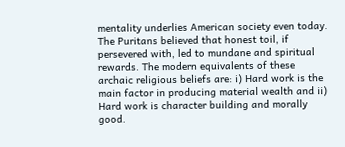mentality underlies American society even today.
The Puritans believed that honest toil, if persevered with, led to mundane and spiritual rewards. The modern equivalents of these archaic religious beliefs are: i) Hard work is the main factor in producing material wealth and ii) Hard work is character building and morally good.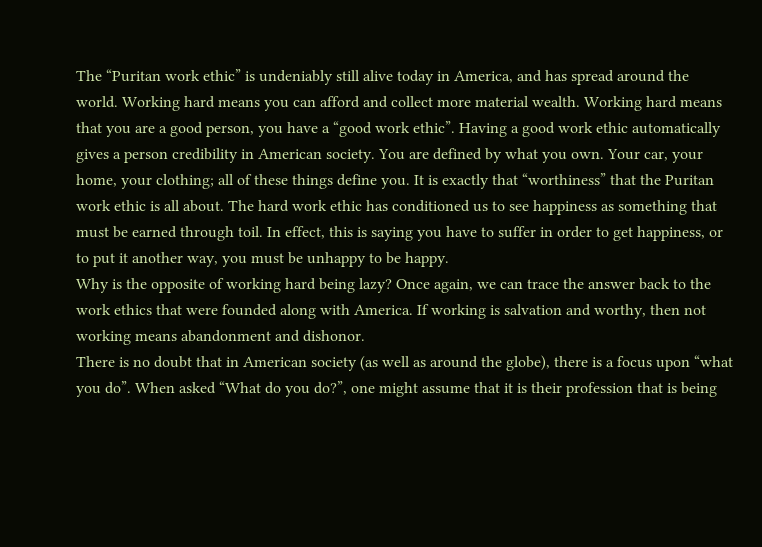The “Puritan work ethic” is undeniably still alive today in America, and has spread around the world. Working hard means you can afford and collect more material wealth. Working hard means that you are a good person, you have a “good work ethic”. Having a good work ethic automatically gives a person credibility in American society. You are defined by what you own. Your car, your home, your clothing; all of these things define you. It is exactly that “worthiness” that the Puritan work ethic is all about. The hard work ethic has conditioned us to see happiness as something that must be earned through toil. In effect, this is saying you have to suffer in order to get happiness, or to put it another way, you must be unhappy to be happy.
Why is the opposite of working hard being lazy? Once again, we can trace the answer back to the work ethics that were founded along with America. If working is salvation and worthy, then not working means abandonment and dishonor.
There is no doubt that in American society (as well as around the globe), there is a focus upon “what you do”. When asked “What do you do?”, one might assume that it is their profession that is being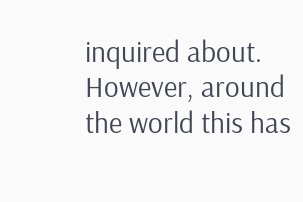inquired about. However, around the world this has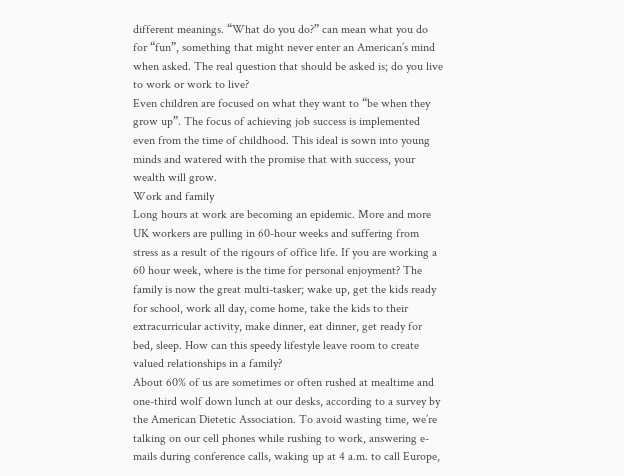different meanings. “What do you do?” can mean what you do for “fun”, something that might never enter an American’s mind when asked. The real question that should be asked is; do you live to work or work to live?
Even children are focused on what they want to “be when they grow up”. The focus of achieving job success is implemented even from the time of childhood. This ideal is sown into young minds and watered with the promise that with success, your wealth will grow.
Work and family
Long hours at work are becoming an epidemic. More and more UK workers are pulling in 60-hour weeks and suffering from stress as a result of the rigours of office life. If you are working a 60 hour week, where is the time for personal enjoyment? The family is now the great multi-tasker; wake up, get the kids ready for school, work all day, come home, take the kids to their extracurricular activity, make dinner, eat dinner, get ready for bed, sleep. How can this speedy lifestyle leave room to create valued relationships in a family?
About 60% of us are sometimes or often rushed at mealtime and one-third wolf down lunch at our desks, according to a survey by the American Dietetic Association. To avoid wasting time, we’re talking on our cell phones while rushing to work, answering e-mails during conference calls, waking up at 4 a.m. to call Europe,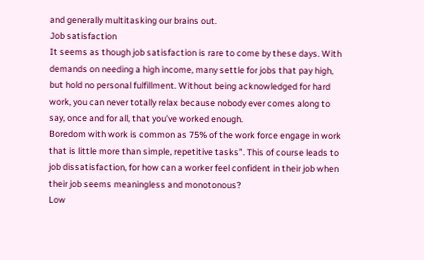and generally multitasking our brains out.
Job satisfaction
It seems as though job satisfaction is rare to come by these days. With demands on needing a high income, many settle for jobs that pay high, but hold no personal fulfillment. Without being acknowledged for hard work, you can never totally relax because nobody ever comes along to say, once and for all, that you’ve worked enough.
Boredom with work is common as 75% of the work force engage in work that is little more than simple, repetitive tasks”. This of course leads to job dissatisfaction, for how can a worker feel confident in their job when their job seems meaningless and monotonous?
Low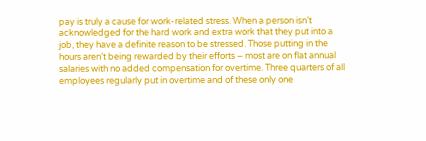pay is truly a cause for work-related stress. When a person isn’t acknowledged for the hard work and extra work that they put into a job, they have a definite reason to be stressed. Those putting in the hours aren’t being rewarded by their efforts – most are on flat annual salaries with no added compensation for overtime. Three quarters of all employees regularly put in overtime and of these only one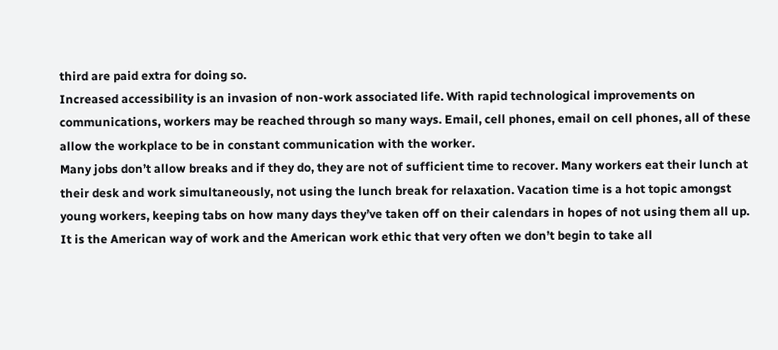third are paid extra for doing so.
Increased accessibility is an invasion of non-work associated life. With rapid technological improvements on communications, workers may be reached through so many ways. Email, cell phones, email on cell phones, all of these allow the workplace to be in constant communication with the worker.
Many jobs don’t allow breaks and if they do, they are not of sufficient time to recover. Many workers eat their lunch at their desk and work simultaneously, not using the lunch break for relaxation. Vacation time is a hot topic amongst young workers, keeping tabs on how many days they’ve taken off on their calendars in hopes of not using them all up.
It is the American way of work and the American work ethic that very often we don’t begin to take all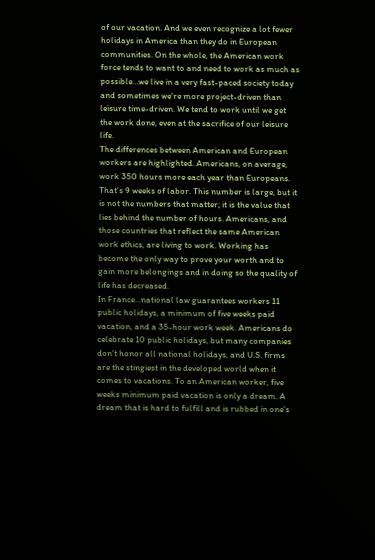of our vacation. And we even recognize a lot fewer holidays in America than they do in European communities. On the whole, the American work force tends to want to and need to work as much as possible…we live in a very fast-paced society today and sometimes we’re more project-driven than leisure time-driven. We tend to work until we get the work done, even at the sacrifice of our leisure life.
The differences between American and European workers are highlighted. Americans, on average, work 350 hours more each year than Europeans. That’s 9 weeks of labor. This number is large, but it is not the numbers that matter; it is the value that lies behind the number of hours. Americans, and those countries that reflect the same American work ethics, are living to work. Working has become the only way to prove your worth and to gain more belongings and in doing so the quality of life has decreased.
In France…national law guarantees workers 11 public holidays, a minimum of five weeks paid vacation, and a 35-hour work week. Americans do celebrate 10 public holidays, but many companies don’t honor all national holidays, and U.S. firms are the stingiest in the developed world when it comes to vacations. To an American worker, five weeks minimum paid vacation is only a dream. A dream that is hard to fulfill and is rubbed in one’s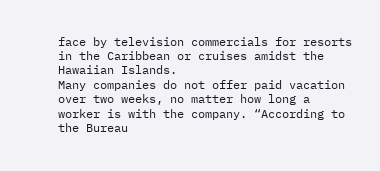face by television commercials for resorts in the Caribbean or cruises amidst the Hawaiian Islands.
Many companies do not offer paid vacation over two weeks, no matter how long a worker is with the company. “According to the Bureau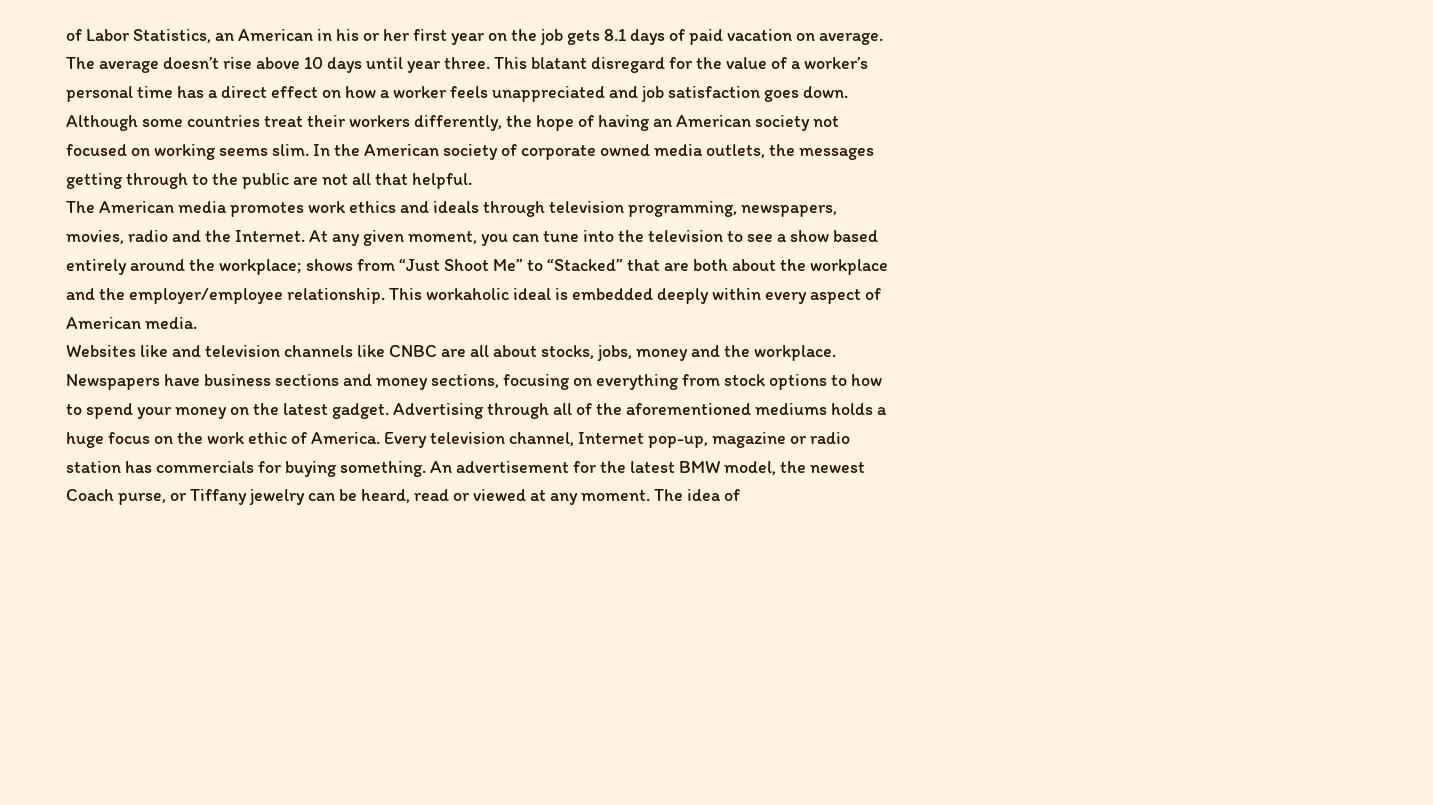of Labor Statistics, an American in his or her first year on the job gets 8.1 days of paid vacation on average. The average doesn’t rise above 10 days until year three. This blatant disregard for the value of a worker’s personal time has a direct effect on how a worker feels unappreciated and job satisfaction goes down.
Although some countries treat their workers differently, the hope of having an American society not focused on working seems slim. In the American society of corporate owned media outlets, the messages getting through to the public are not all that helpful.
The American media promotes work ethics and ideals through television programming, newspapers, movies, radio and the Internet. At any given moment, you can tune into the television to see a show based entirely around the workplace; shows from “Just Shoot Me” to “Stacked” that are both about the workplace and the employer/employee relationship. This workaholic ideal is embedded deeply within every aspect of American media.
Websites like and television channels like CNBC are all about stocks, jobs, money and the workplace. Newspapers have business sections and money sections, focusing on everything from stock options to how to spend your money on the latest gadget. Advertising through all of the aforementioned mediums holds a huge focus on the work ethic of America. Every television channel, Internet pop-up, magazine or radio station has commercials for buying something. An advertisement for the latest BMW model, the newest Coach purse, or Tiffany jewelry can be heard, read or viewed at any moment. The idea of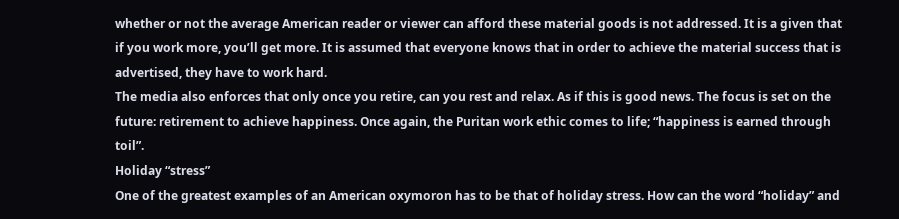whether or not the average American reader or viewer can afford these material goods is not addressed. It is a given that if you work more, you’ll get more. It is assumed that everyone knows that in order to achieve the material success that is advertised, they have to work hard.
The media also enforces that only once you retire, can you rest and relax. As if this is good news. The focus is set on the future: retirement to achieve happiness. Once again, the Puritan work ethic comes to life; “happiness is earned through toil”.
Holiday “stress”
One of the greatest examples of an American oxymoron has to be that of holiday stress. How can the word “holiday” and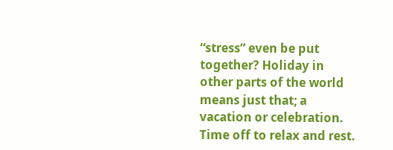“stress” even be put together? Holiday in other parts of the world means just that; a vacation or celebration. Time off to relax and rest.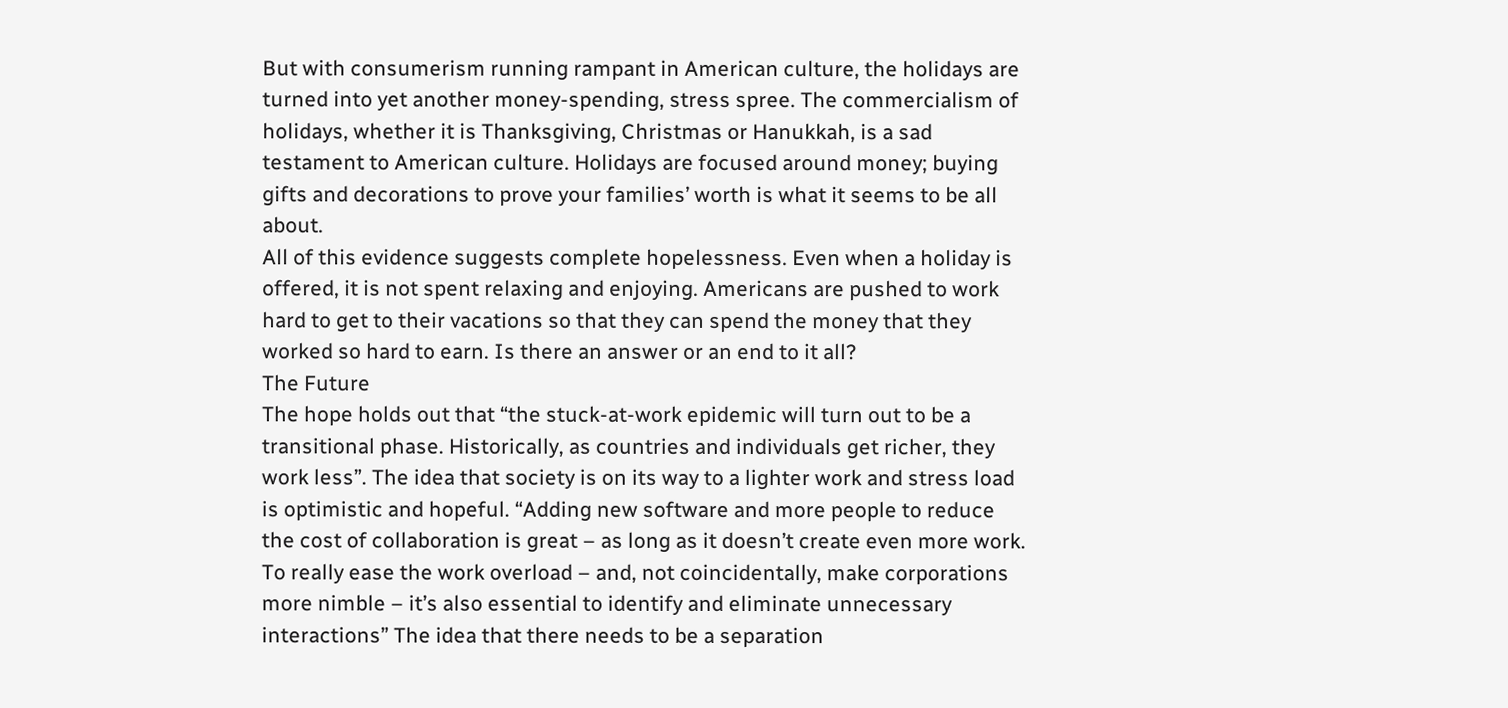But with consumerism running rampant in American culture, the holidays are turned into yet another money-spending, stress spree. The commercialism of holidays, whether it is Thanksgiving, Christmas or Hanukkah, is a sad testament to American culture. Holidays are focused around money; buying gifts and decorations to prove your families’ worth is what it seems to be all about.
All of this evidence suggests complete hopelessness. Even when a holiday is offered, it is not spent relaxing and enjoying. Americans are pushed to work hard to get to their vacations so that they can spend the money that they worked so hard to earn. Is there an answer or an end to it all?
The Future
The hope holds out that “the stuck-at-work epidemic will turn out to be a transitional phase. Historically, as countries and individuals get richer, they work less”. The idea that society is on its way to a lighter work and stress load is optimistic and hopeful. “Adding new software and more people to reduce the cost of collaboration is great – as long as it doesn’t create even more work. To really ease the work overload – and, not coincidentally, make corporations more nimble – it’s also essential to identify and eliminate unnecessary interactions” The idea that there needs to be a separation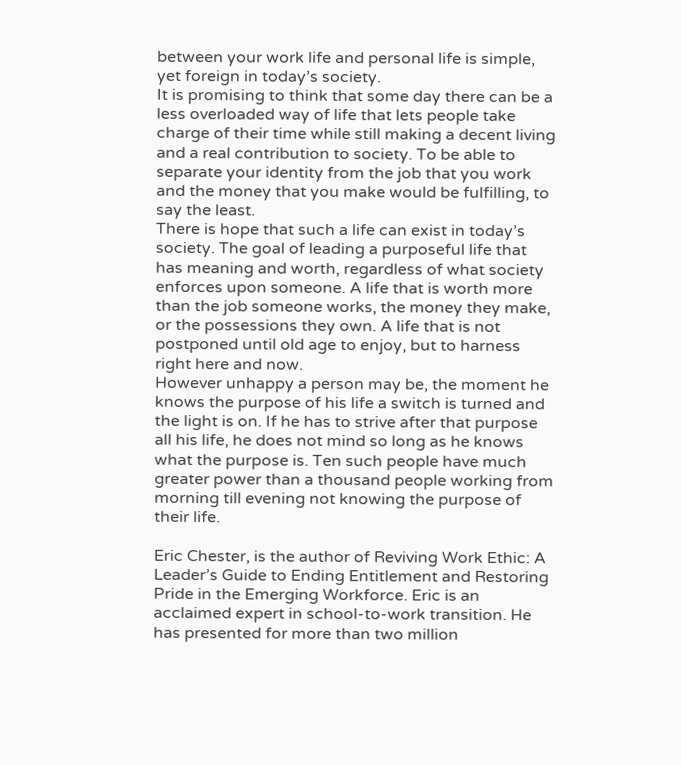between your work life and personal life is simple, yet foreign in today’s society.
It is promising to think that some day there can be a less overloaded way of life that lets people take charge of their time while still making a decent living and a real contribution to society. To be able to separate your identity from the job that you work and the money that you make would be fulfilling, to say the least.
There is hope that such a life can exist in today’s society. The goal of leading a purposeful life that has meaning and worth, regardless of what society enforces upon someone. A life that is worth more than the job someone works, the money they make, or the possessions they own. A life that is not postponed until old age to enjoy, but to harness right here and now.
However unhappy a person may be, the moment he knows the purpose of his life a switch is turned and the light is on. If he has to strive after that purpose all his life, he does not mind so long as he knows what the purpose is. Ten such people have much greater power than a thousand people working from morning till evening not knowing the purpose of their life.

Eric Chester, is the author of Reviving Work Ethic: A Leader’s Guide to Ending Entitlement and Restoring Pride in the Emerging Workforce. Eric is an acclaimed expert in school-to-work transition. He has presented for more than two million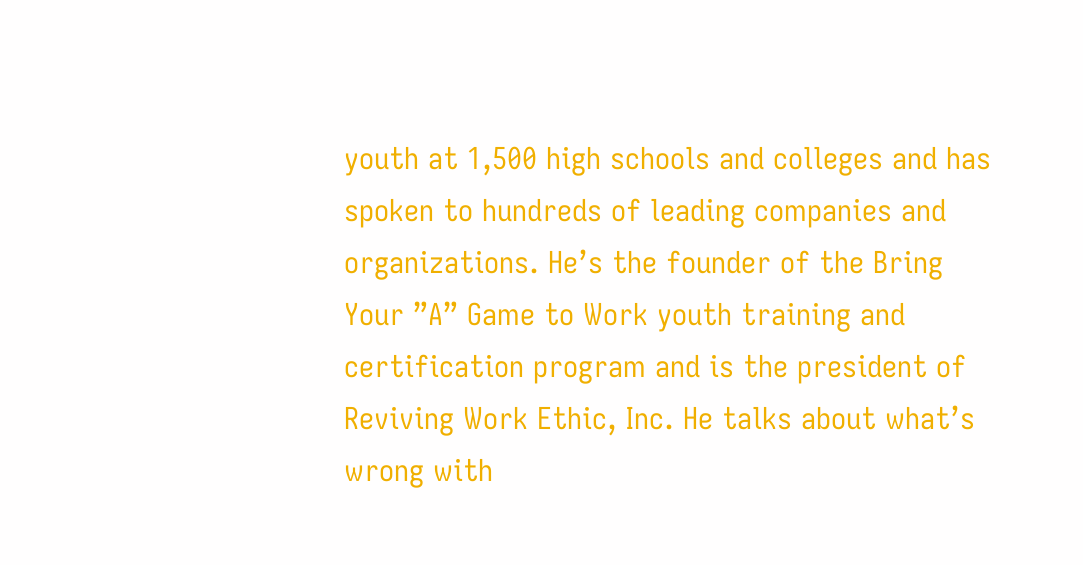youth at 1,500 high schools and colleges and has spoken to hundreds of leading companies and organizations. He’s the founder of the Bring Your ”A” Game to Work youth training and certification program and is the president of Reviving Work Ethic, Inc. He talks about what’s wrong with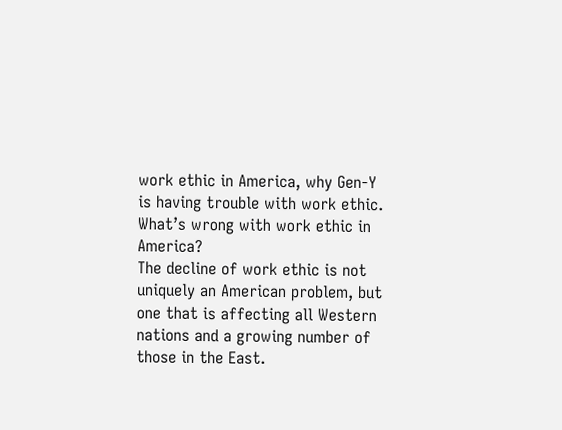work ethic in America, why Gen-Y is having trouble with work ethic.
What’s wrong with work ethic in America?
The decline of work ethic is not uniquely an American problem, but one that is affecting all Western nations and a growing number of those in the East.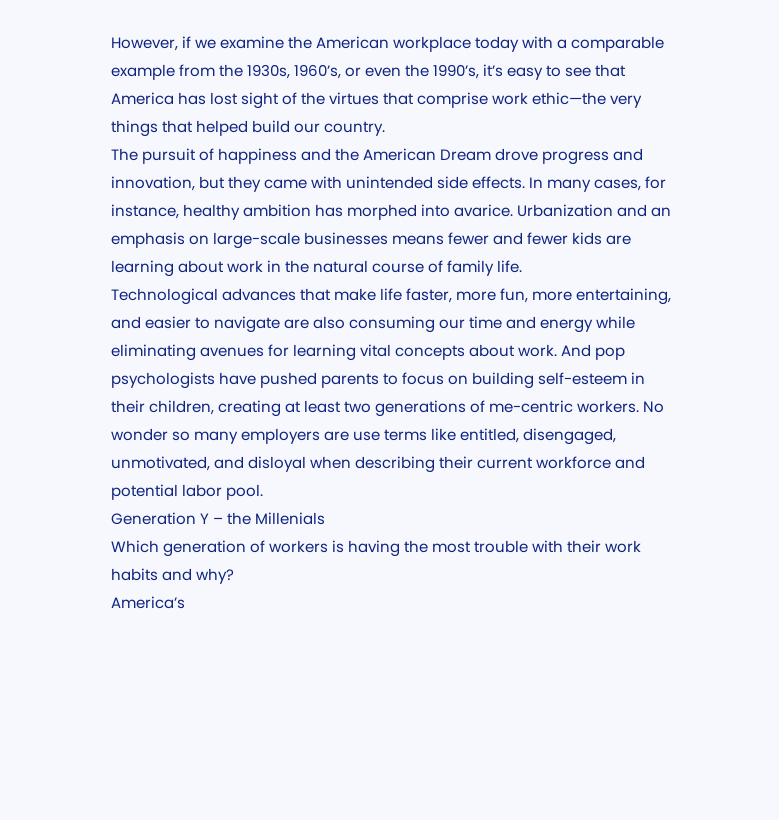However, if we examine the American workplace today with a comparable example from the 1930s, 1960’s, or even the 1990’s, it’s easy to see that America has lost sight of the virtues that comprise work ethic—the very things that helped build our country.
The pursuit of happiness and the American Dream drove progress and innovation, but they came with unintended side effects. In many cases, for instance, healthy ambition has morphed into avarice. Urbanization and an emphasis on large-scale businesses means fewer and fewer kids are learning about work in the natural course of family life.
Technological advances that make life faster, more fun, more entertaining, and easier to navigate are also consuming our time and energy while eliminating avenues for learning vital concepts about work. And pop psychologists have pushed parents to focus on building self-esteem in their children, creating at least two generations of me-centric workers. No wonder so many employers are use terms like entitled, disengaged, unmotivated, and disloyal when describing their current workforce and potential labor pool.
Generation Y – the Millenials
Which generation of workers is having the most trouble with their work habits and why?
America’s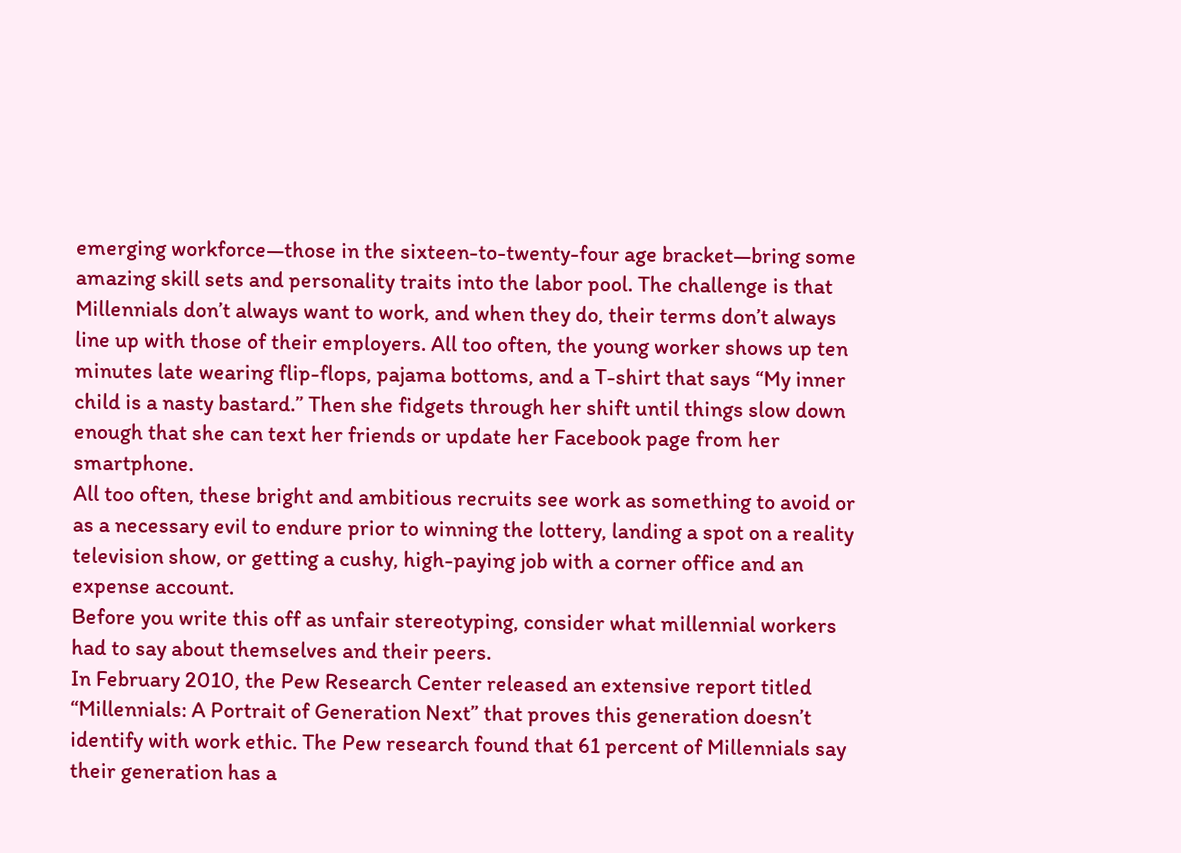emerging workforce—those in the sixteen-to-twenty-four age bracket—bring some amazing skill sets and personality traits into the labor pool. The challenge is that Millennials don’t always want to work, and when they do, their terms don’t always line up with those of their employers. All too often, the young worker shows up ten minutes late wearing flip-flops, pajama bottoms, and a T-shirt that says “My inner child is a nasty bastard.” Then she fidgets through her shift until things slow down enough that she can text her friends or update her Facebook page from her smartphone.
All too often, these bright and ambitious recruits see work as something to avoid or as a necessary evil to endure prior to winning the lottery, landing a spot on a reality television show, or getting a cushy, high-paying job with a corner office and an expense account.
Before you write this off as unfair stereotyping, consider what millennial workers had to say about themselves and their peers.
In February 2010, the Pew Research Center released an extensive report titled “Millennials: A Portrait of Generation Next” that proves this generation doesn’t identify with work ethic. The Pew research found that 61 percent of Millennials say their generation has a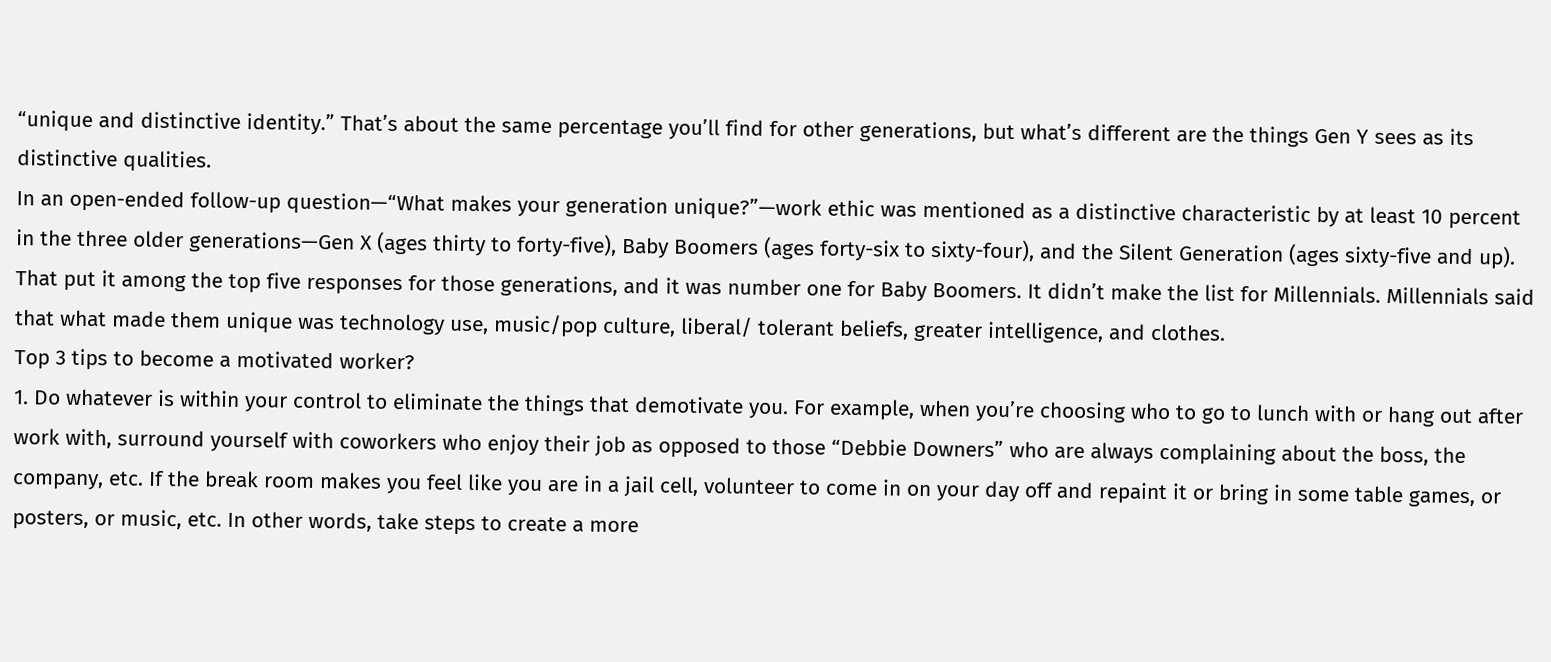“unique and distinctive identity.” That’s about the same percentage you’ll find for other generations, but what’s different are the things Gen Y sees as its distinctive qualities.
In an open-ended follow-up question—“What makes your generation unique?”—work ethic was mentioned as a distinctive characteristic by at least 10 percent in the three older generations—Gen X (ages thirty to forty-five), Baby Boomers (ages forty-six to sixty-four), and the Silent Generation (ages sixty-five and up). That put it among the top five responses for those generations, and it was number one for Baby Boomers. It didn’t make the list for Millennials. Millennials said that what made them unique was technology use, music/pop culture, liberal/ tolerant beliefs, greater intelligence, and clothes.
Top 3 tips to become a motivated worker?
1. Do whatever is within your control to eliminate the things that demotivate you. For example, when you’re choosing who to go to lunch with or hang out after work with, surround yourself with coworkers who enjoy their job as opposed to those “Debbie Downers” who are always complaining about the boss, the company, etc. If the break room makes you feel like you are in a jail cell, volunteer to come in on your day off and repaint it or bring in some table games, or posters, or music, etc. In other words, take steps to create a more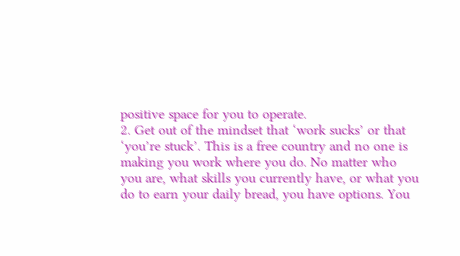positive space for you to operate.
2. Get out of the mindset that ‘work sucks’ or that ‘you’re stuck’. This is a free country and no one is making you work where you do. No matter who you are, what skills you currently have, or what you do to earn your daily bread, you have options. You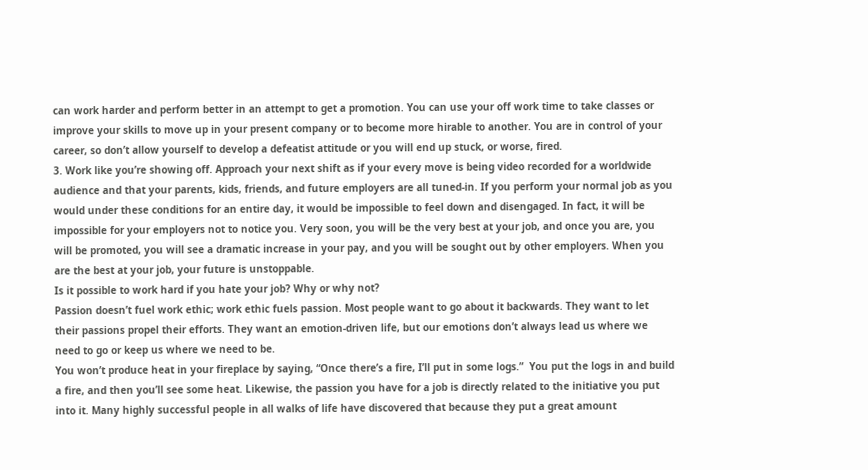can work harder and perform better in an attempt to get a promotion. You can use your off work time to take classes or improve your skills to move up in your present company or to become more hirable to another. You are in control of your career, so don’t allow yourself to develop a defeatist attitude or you will end up stuck, or worse, fired.
3. Work like you’re showing off. Approach your next shift as if your every move is being video recorded for a worldwide audience and that your parents, kids, friends, and future employers are all tuned-in. If you perform your normal job as you would under these conditions for an entire day, it would be impossible to feel down and disengaged. In fact, it will be impossible for your employers not to notice you. Very soon, you will be the very best at your job, and once you are, you will be promoted, you will see a dramatic increase in your pay, and you will be sought out by other employers. When you are the best at your job, your future is unstoppable.
Is it possible to work hard if you hate your job? Why or why not?
Passion doesn’t fuel work ethic; work ethic fuels passion. Most people want to go about it backwards. They want to let their passions propel their efforts. They want an emotion-driven life, but our emotions don’t always lead us where we need to go or keep us where we need to be.
You won’t produce heat in your fireplace by saying, “Once there’s a fire, I’ll put in some logs.”  You put the logs in and build a fire, and then you’ll see some heat. Likewise, the passion you have for a job is directly related to the initiative you put into it. Many highly successful people in all walks of life have discovered that because they put a great amount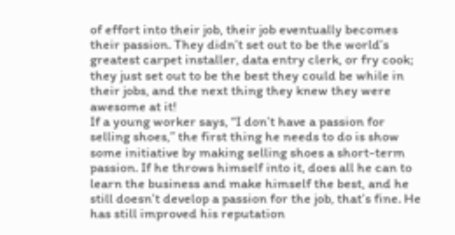of effort into their job, their job eventually becomes their passion. They didn’t set out to be the world’s greatest carpet installer, data entry clerk, or fry cook; they just set out to be the best they could be while in their jobs, and the next thing they knew they were awesome at it!
If a young worker says, “I don’t have a passion for selling shoes,” the first thing he needs to do is show some initiative by making selling shoes a short-term passion. If he throws himself into it, does all he can to learn the business and make himself the best, and he still doesn’t develop a passion for the job, that’s fine. He has still improved his reputation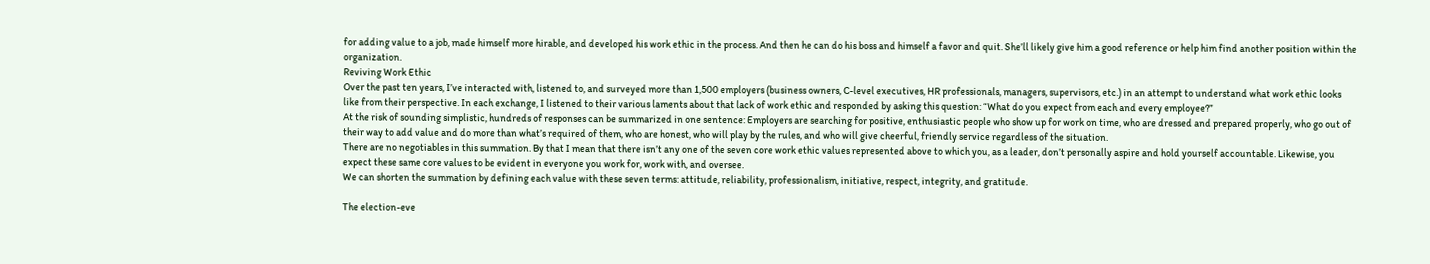for adding value to a job, made himself more hirable, and developed his work ethic in the process. And then he can do his boss and himself a favor and quit. She’ll likely give him a good reference or help him find another position within the organization.
Reviving Work Ethic
Over the past ten years, I’ve interacted with, listened to, and surveyed more than 1,500 employers (business owners, C-level executives, HR professionals, managers, supervisors, etc.) in an attempt to understand what work ethic looks like from their perspective. In each exchange, I listened to their various laments about that lack of work ethic and responded by asking this question: “What do you expect from each and every employee?”
At the risk of sounding simplistic, hundreds of responses can be summarized in one sentence: Employers are searching for positive, enthusiastic people who show up for work on time, who are dressed and prepared properly, who go out of their way to add value and do more than what’s required of them, who are honest, who will play by the rules, and who will give cheerful, friendly service regardless of the situation.
There are no negotiables in this summation. By that I mean that there isn’t any one of the seven core work ethic values represented above to which you, as a leader, don’t personally aspire and hold yourself accountable. Likewise, you expect these same core values to be evident in everyone you work for, work with, and oversee.
We can shorten the summation by defining each value with these seven terms: attitude, reliability, professionalism, initiative, respect, integrity, and gratitude.

The election-eve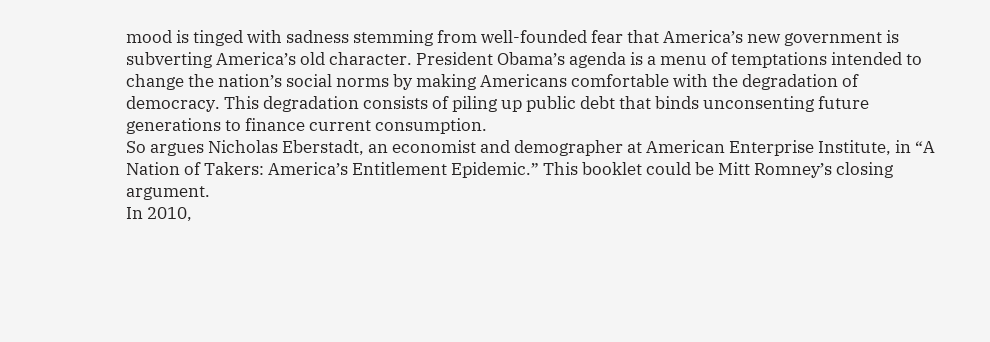mood is tinged with sadness stemming from well-founded fear that America’s new government is subverting America’s old character. President Obama’s agenda is a menu of temptations intended to change the nation’s social norms by making Americans comfortable with the degradation of democracy. This degradation consists of piling up public debt that binds unconsenting future generations to finance current consumption.
So argues Nicholas Eberstadt, an economist and demographer at American Enterprise Institute, in “A Nation of Takers: America’s Entitlement Epidemic.” This booklet could be Mitt Romney’s closing argument.
In 2010,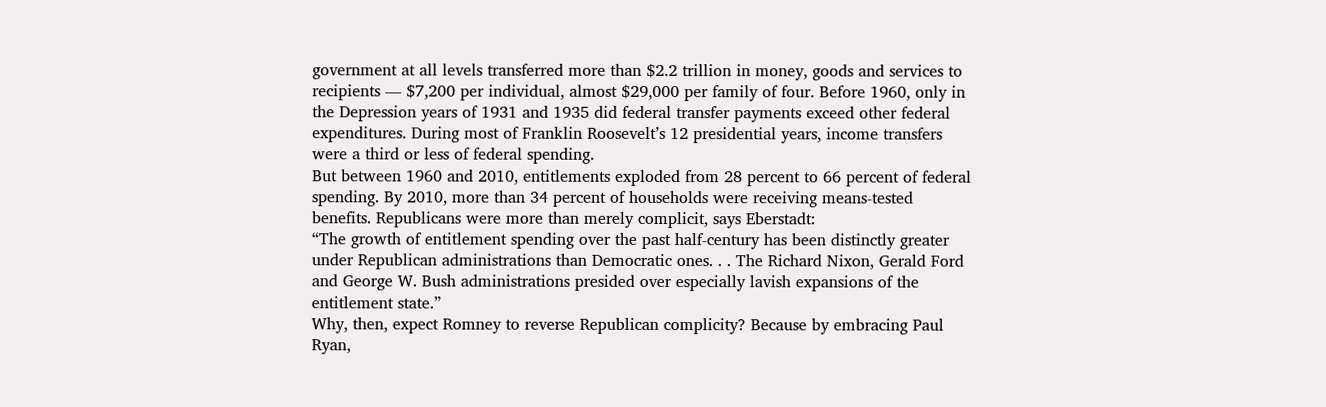government at all levels transferred more than $2.2 trillion in money, goods and services to recipients — $7,200 per individual, almost $29,000 per family of four. Before 1960, only in the Depression years of 1931 and 1935 did federal transfer payments exceed other federal expenditures. During most of Franklin Roosevelt’s 12 presidential years, income transfers were a third or less of federal spending.
But between 1960 and 2010, entitlements exploded from 28 percent to 66 percent of federal spending. By 2010, more than 34 percent of households were receiving means-tested benefits. Republicans were more than merely complicit, says Eberstadt:
“The growth of entitlement spending over the past half-century has been distinctly greater under Republican administrations than Democratic ones. . . The Richard Nixon, Gerald Ford and George W. Bush administrations presided over especially lavish expansions of the entitlement state.”
Why, then, expect Romney to reverse Republican complicity? Because by embracing Paul Ryan,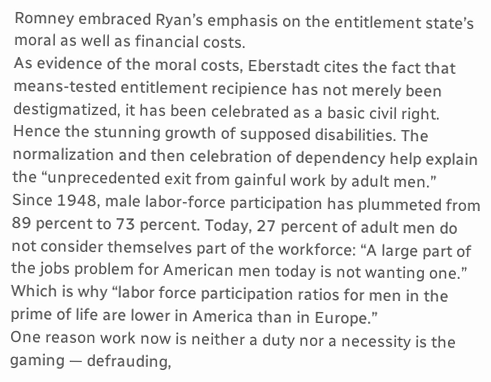Romney embraced Ryan’s emphasis on the entitlement state’s moral as well as financial costs.
As evidence of the moral costs, Eberstadt cites the fact that means-tested entitlement recipience has not merely been destigmatized, it has been celebrated as a basic civil right. Hence the stunning growth of supposed disabilities. The normalization and then celebration of dependency help explain the “unprecedented exit from gainful work by adult men.”
Since 1948, male labor-force participation has plummeted from 89 percent to 73 percent. Today, 27 percent of adult men do not consider themselves part of the workforce: “A large part of the jobs problem for American men today is not wanting one.” Which is why “labor force participation ratios for men in the prime of life are lower in America than in Europe.”
One reason work now is neither a duty nor a necessity is the gaming — defrauding,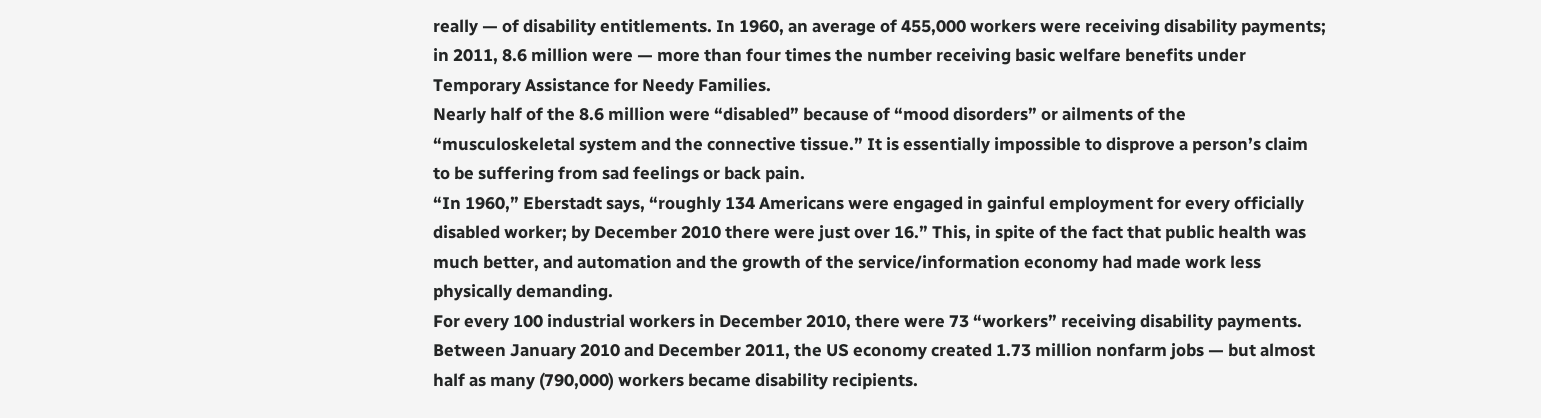really — of disability entitlements. In 1960, an average of 455,000 workers were receiving disability payments; in 2011, 8.6 million were — more than four times the number receiving basic welfare benefits under Temporary Assistance for Needy Families.
Nearly half of the 8.6 million were “disabled” because of “mood disorders” or ailments of the “musculoskeletal system and the connective tissue.” It is essentially impossible to disprove a person’s claim to be suffering from sad feelings or back pain.
“In 1960,” Eberstadt says, “roughly 134 Americans were engaged in gainful employment for every officially disabled worker; by December 2010 there were just over 16.” This, in spite of the fact that public health was much better, and automation and the growth of the service/information economy had made work less physically demanding.
For every 100 industrial workers in December 2010, there were 73 “workers” receiving disability payments. Between January 2010 and December 2011, the US economy created 1.73 million nonfarm jobs — but almost half as many (790,000) workers became disability recipients.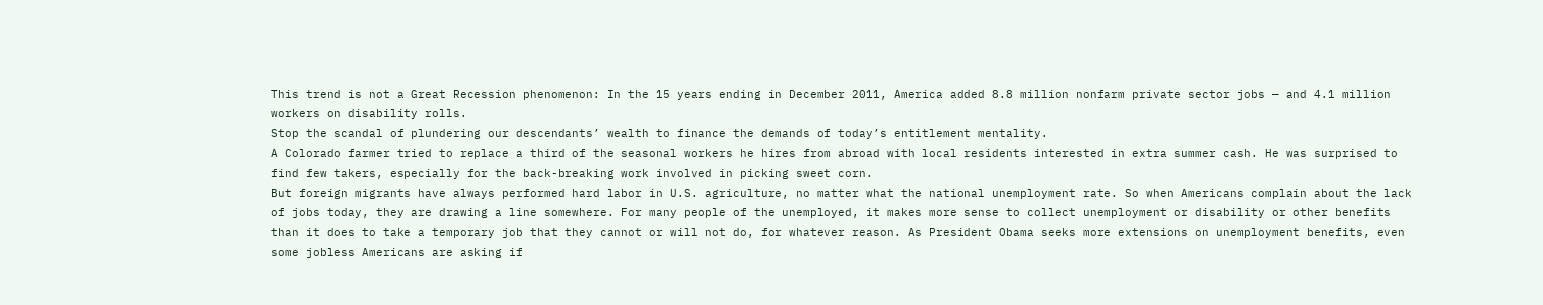This trend is not a Great Recession phenomenon: In the 15 years ending in December 2011, America added 8.8 million nonfarm private sector jobs — and 4.1 million workers on disability rolls.
Stop the scandal of plundering our descendants’ wealth to finance the demands of today’s entitlement mentality.
A Colorado farmer tried to replace a third of the seasonal workers he hires from abroad with local residents interested in extra summer cash. He was surprised to find few takers, especially for the back-breaking work involved in picking sweet corn.
But foreign migrants have always performed hard labor in U.S. agriculture, no matter what the national unemployment rate. So when Americans complain about the lack of jobs today, they are drawing a line somewhere. For many people of the unemployed, it makes more sense to collect unemployment or disability or other benefits than it does to take a temporary job that they cannot or will not do, for whatever reason. As President Obama seeks more extensions on unemployment benefits, even some jobless Americans are asking if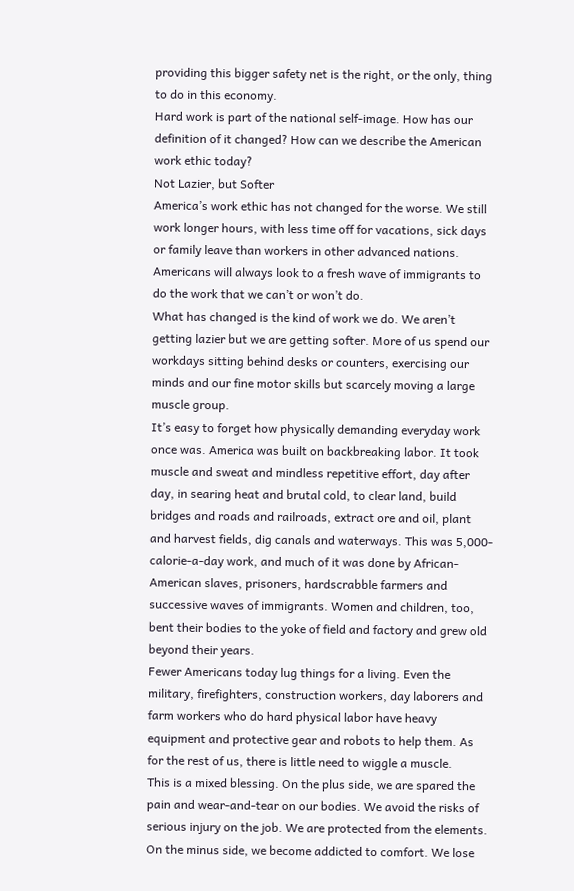providing this bigger safety net is the right, or the only, thing to do in this economy.
Hard work is part of the national self-image. How has our definition of it changed? How can we describe the American work ethic today?
Not Lazier, but Softer
America’s work ethic has not changed for the worse. We still work longer hours, with less time off for vacations, sick days or family leave than workers in other advanced nations.
Americans will always look to a fresh wave of immigrants to do the work that we can’t or won’t do.
What has changed is the kind of work we do. We aren’t getting lazier but we are getting softer. More of us spend our workdays sitting behind desks or counters, exercising our minds and our fine motor skills but scarcely moving a large muscle group.
It’s easy to forget how physically demanding everyday work once was. America was built on backbreaking labor. It took muscle and sweat and mindless repetitive effort, day after day, in searing heat and brutal cold, to clear land, build bridges and roads and railroads, extract ore and oil, plant and harvest fields, dig canals and waterways. This was 5,000-calorie-a-day work, and much of it was done by African-American slaves, prisoners, hardscrabble farmers and successive waves of immigrants. Women and children, too, bent their bodies to the yoke of field and factory and grew old beyond their years.
Fewer Americans today lug things for a living. Even the military, firefighters, construction workers, day laborers and farm workers who do hard physical labor have heavy equipment and protective gear and robots to help them. As for the rest of us, there is little need to wiggle a muscle.
This is a mixed blessing. On the plus side, we are spared the pain and wear-and-tear on our bodies. We avoid the risks of serious injury on the job. We are protected from the elements. On the minus side, we become addicted to comfort. We lose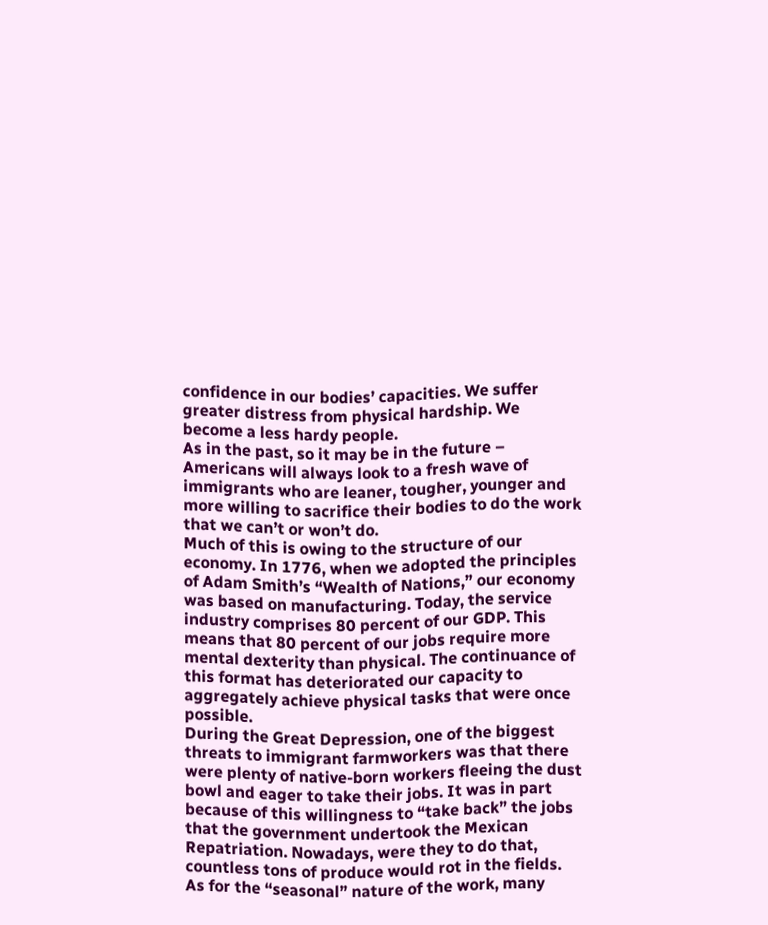confidence in our bodies’ capacities. We suffer greater distress from physical hardship. We become a less hardy people.
As in the past, so it may be in the future – Americans will always look to a fresh wave of immigrants who are leaner, tougher, younger and more willing to sacrifice their bodies to do the work that we can’t or won’t do.
Much of this is owing to the structure of our economy. In 1776, when we adopted the principles of Adam Smith’s “Wealth of Nations,” our economy was based on manufacturing. Today, the service industry comprises 80 percent of our GDP. This means that 80 percent of our jobs require more mental dexterity than physical. The continuance of this format has deteriorated our capacity to aggregately achieve physical tasks that were once possible.
During the Great Depression, one of the biggest threats to immigrant farmworkers was that there were plenty of native-born workers fleeing the dust bowl and eager to take their jobs. It was in part because of this willingness to “take back” the jobs that the government undertook the Mexican Repatriation. Nowadays, were they to do that, countless tons of produce would rot in the fields.
As for the “seasonal” nature of the work, many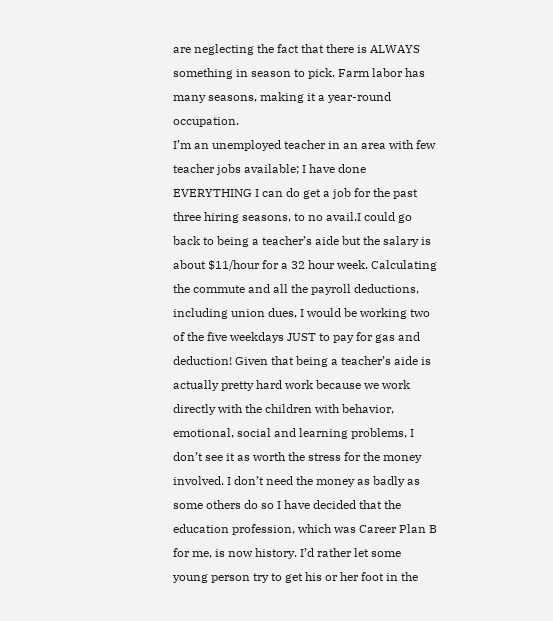are neglecting the fact that there is ALWAYS something in season to pick. Farm labor has many seasons, making it a year-round occupation.
I’m an unemployed teacher in an area with few teacher jobs available; I have done EVERYTHING I can do get a job for the past three hiring seasons, to no avail.I could go back to being a teacher’s aide but the salary is about $11/hour for a 32 hour week. Calculating the commute and all the payroll deductions, including union dues, I would be working two of the five weekdays JUST to pay for gas and deduction! Given that being a teacher’s aide is actually pretty hard work because we work directly with the children with behavior, emotional, social and learning problems, I don’t see it as worth the stress for the money involved. I don’t need the money as badly as some others do so I have decided that the education profession, which was Career Plan B for me, is now history. I’d rather let some young person try to get his or her foot in the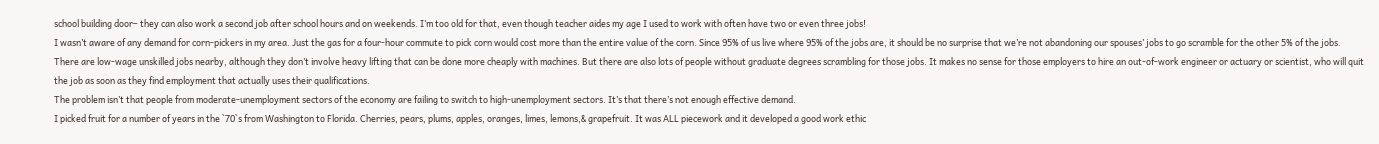school building door– they can also work a second job after school hours and on weekends. I’m too old for that, even though teacher aides my age I used to work with often have two or even three jobs!
I wasn’t aware of any demand for corn-pickers in my area. Just the gas for a four-hour commute to pick corn would cost more than the entire value of the corn. Since 95% of us live where 95% of the jobs are, it should be no surprise that we’re not abandoning our spouses’ jobs to go scramble for the other 5% of the jobs.
There are low-wage unskilled jobs nearby, although they don’t involve heavy lifting that can be done more cheaply with machines. But there are also lots of people without graduate degrees scrambling for those jobs. It makes no sense for those employers to hire an out-of-work engineer or actuary or scientist, who will quit the job as soon as they find employment that actually uses their qualifications.
The problem isn’t that people from moderate-unemployment sectors of the economy are failing to switch to high-unemployment sectors. It’s that there’s not enough effective demand.
I picked fruit for a number of years in the `70`s from Washington to Florida. Cherries, pears, plums, apples, oranges, limes, lemons,& grapefruit. It was ALL piecework and it developed a good work ethic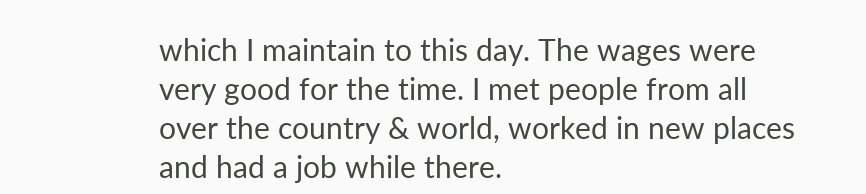which I maintain to this day. The wages were very good for the time. I met people from all over the country & world, worked in new places and had a job while there.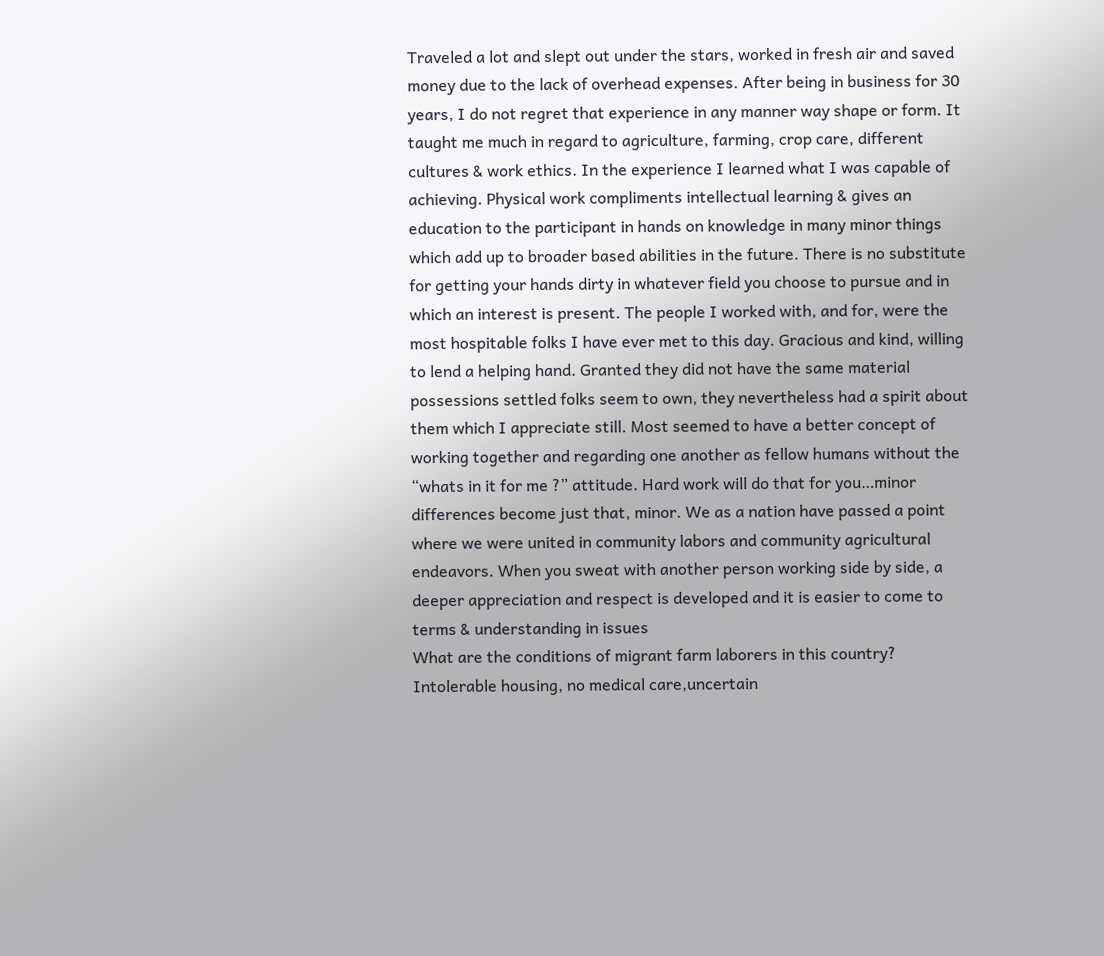Traveled a lot and slept out under the stars, worked in fresh air and saved money due to the lack of overhead expenses. After being in business for 30 years, I do not regret that experience in any manner way shape or form. It taught me much in regard to agriculture, farming, crop care, different cultures & work ethics. In the experience I learned what I was capable of achieving. Physical work compliments intellectual learning & gives an education to the participant in hands on knowledge in many minor things which add up to broader based abilities in the future. There is no substitute for getting your hands dirty in whatever field you choose to pursue and in which an interest is present. The people I worked with, and for, were the most hospitable folks I have ever met to this day. Gracious and kind, willing to lend a helping hand. Granted they did not have the same material possessions settled folks seem to own, they nevertheless had a spirit about them which I appreciate still. Most seemed to have a better concept of working together and regarding one another as fellow humans without the “whats in it for me ?” attitude. Hard work will do that for you…minor differences become just that, minor. We as a nation have passed a point where we were united in community labors and community agricultural endeavors. When you sweat with another person working side by side, a deeper appreciation and respect is developed and it is easier to come to terms & understanding in issues
What are the conditions of migrant farm laborers in this country? Intolerable housing, no medical care,uncertain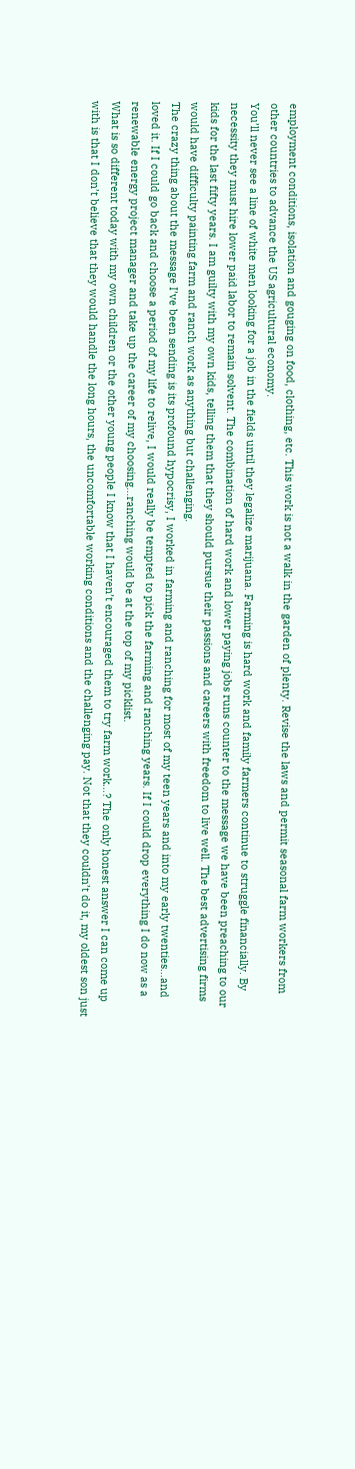employment conditions, isolation and gouging on food, clothing, etc. This work is not a walk in the garden of plenty. Revise the laws and permit seasonal farm workers from other countries to advance the US agricultural economy.
You’ll never see a line of white men looking for a job in the fields until they legalize marijuana. Farming is hard work and family farmers continue to struggle financially. By necessity they must hire lower paid labor to remain solvent. The combination of hard work and lower paying jobs runs counter to the message we have been preaching to our kids for the last fifty years. I am guilty with my own kids, telling them that they should pursue their passions and careers with freedom to live well. The best advertising firms would have difficulty painting farm and ranch work as anything but challenging.
The crazy thing about the message I’ve been sending is its profound hypocrisy, I worked in farming and ranching for most of my teen years and into my early twenties…and loved it. If I could go back and choose a period of my life to relive, I would really be tempted to pick the farming and ranching years. If I could drop everything I do now as a renewable energy project manager and take up the career of my choosing…ranching would be at the top of my picklist.
What is so different today with my own children or the other young people I know that I haven’t encouraged them to try farm work…? The only honest answer I can come up with is that I don’t believe that they would handle the long hours, the uncomfortable working conditions and the challenging pay. Not that they couldn’t do it, my oldest son just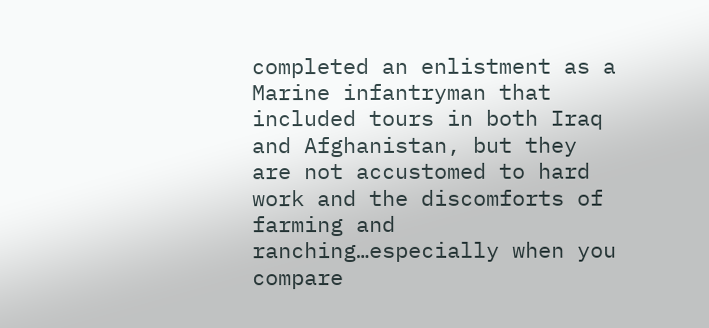completed an enlistment as a Marine infantryman that included tours in both Iraq and Afghanistan, but they are not accustomed to hard work and the discomforts of farming and ranching…especially when you compare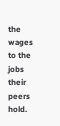the wages to the jobs their peers hold.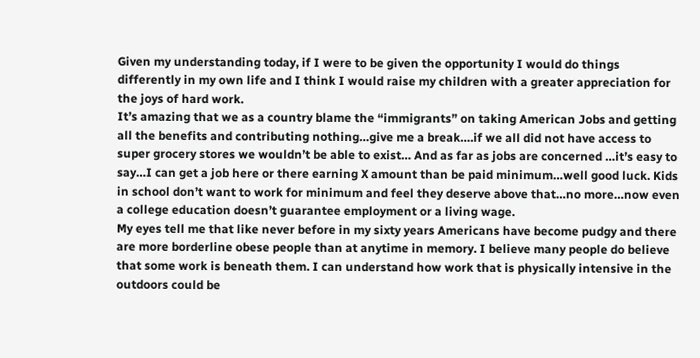Given my understanding today, if I were to be given the opportunity I would do things differently in my own life and I think I would raise my children with a greater appreciation for the joys of hard work.
It’s amazing that we as a country blame the “immigrants” on taking American Jobs and getting all the benefits and contributing nothing…give me a break….if we all did not have access to super grocery stores we wouldn’t be able to exist… And as far as jobs are concerned …it’s easy to say…I can get a job here or there earning X amount than be paid minimum…well good luck. Kids in school don’t want to work for minimum and feel they deserve above that…no more…now even a college education doesn’t guarantee employment or a living wage.
My eyes tell me that like never before in my sixty years Americans have become pudgy and there are more borderline obese people than at anytime in memory. I believe many people do believe that some work is beneath them. I can understand how work that is physically intensive in the outdoors could be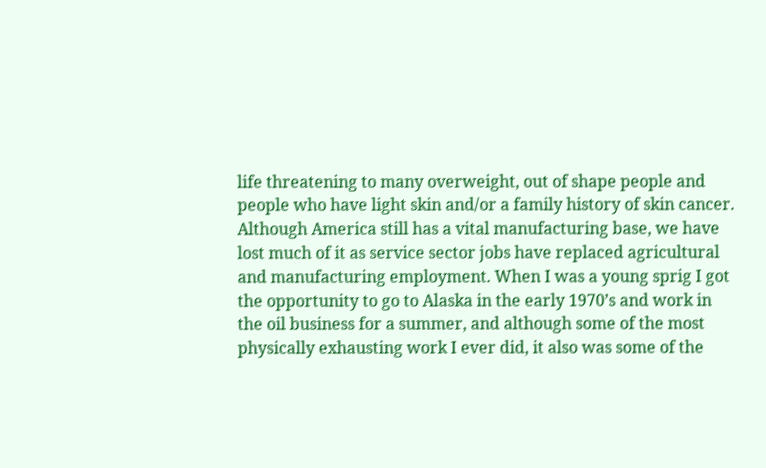life threatening to many overweight, out of shape people and people who have light skin and/or a family history of skin cancer. Although America still has a vital manufacturing base, we have lost much of it as service sector jobs have replaced agricultural and manufacturing employment. When I was a young sprig I got the opportunity to go to Alaska in the early 1970’s and work in the oil business for a summer, and although some of the most physically exhausting work I ever did, it also was some of the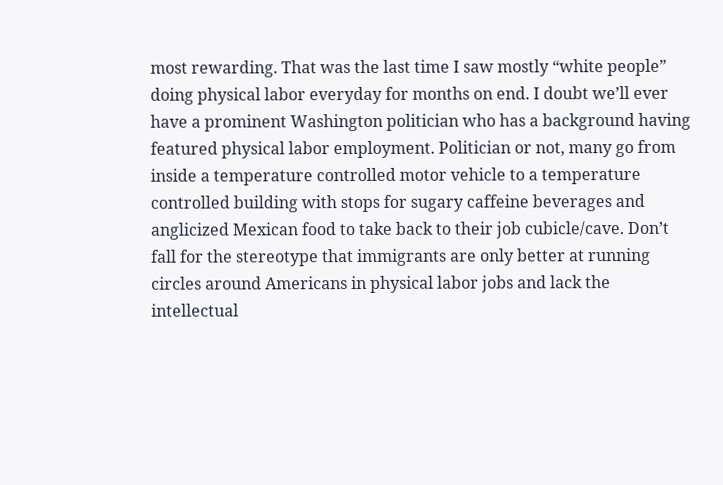most rewarding. That was the last time I saw mostly “white people” doing physical labor everyday for months on end. I doubt we’ll ever have a prominent Washington politician who has a background having featured physical labor employment. Politician or not, many go from inside a temperature controlled motor vehicle to a temperature controlled building with stops for sugary caffeine beverages and anglicized Mexican food to take back to their job cubicle/cave. Don’t fall for the stereotype that immigrants are only better at running circles around Americans in physical labor jobs and lack the intellectual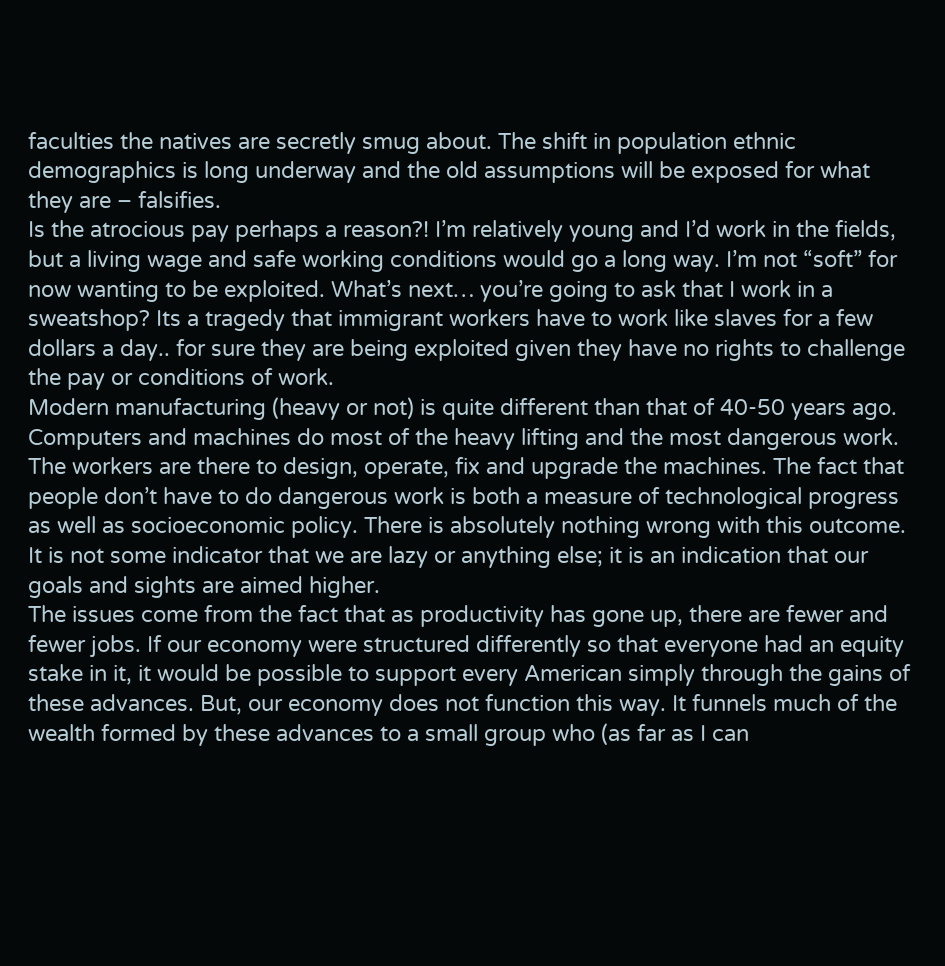faculties the natives are secretly smug about. The shift in population ethnic demographics is long underway and the old assumptions will be exposed for what they are – falsifies.
Is the atrocious pay perhaps a reason?! I’m relatively young and I’d work in the fields, but a living wage and safe working conditions would go a long way. I’m not “soft” for now wanting to be exploited. What’s next… you’re going to ask that I work in a sweatshop? Its a tragedy that immigrant workers have to work like slaves for a few dollars a day.. for sure they are being exploited given they have no rights to challenge the pay or conditions of work.
Modern manufacturing (heavy or not) is quite different than that of 40-50 years ago. Computers and machines do most of the heavy lifting and the most dangerous work. The workers are there to design, operate, fix and upgrade the machines. The fact that people don’t have to do dangerous work is both a measure of technological progress as well as socioeconomic policy. There is absolutely nothing wrong with this outcome. It is not some indicator that we are lazy or anything else; it is an indication that our goals and sights are aimed higher.
The issues come from the fact that as productivity has gone up, there are fewer and fewer jobs. If our economy were structured differently so that everyone had an equity stake in it, it would be possible to support every American simply through the gains of these advances. But, our economy does not function this way. It funnels much of the wealth formed by these advances to a small group who (as far as I can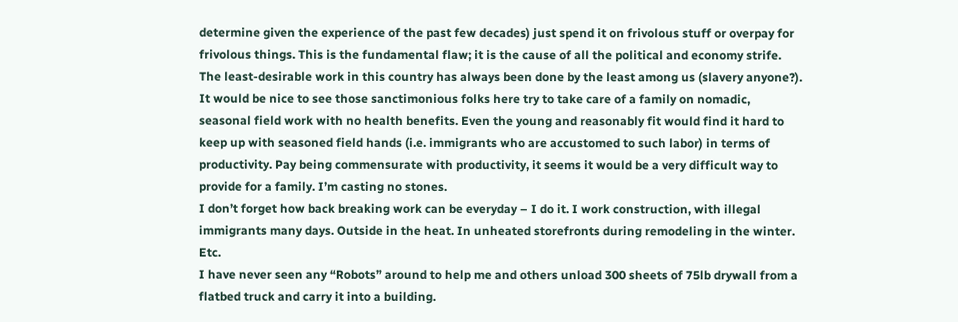determine given the experience of the past few decades) just spend it on frivolous stuff or overpay for frivolous things. This is the fundamental flaw; it is the cause of all the political and economy strife.
The least-desirable work in this country has always been done by the least among us (slavery anyone?). It would be nice to see those sanctimonious folks here try to take care of a family on nomadic, seasonal field work with no health benefits. Even the young and reasonably fit would find it hard to keep up with seasoned field hands (i.e. immigrants who are accustomed to such labor) in terms of productivity. Pay being commensurate with productivity, it seems it would be a very difficult way to provide for a family. I’m casting no stones.
I don’t forget how back breaking work can be everyday – I do it. I work construction, with illegal immigrants many days. Outside in the heat. In unheated storefronts during remodeling in the winter. Etc.
I have never seen any “Robots” around to help me and others unload 300 sheets of 75lb drywall from a flatbed truck and carry it into a building.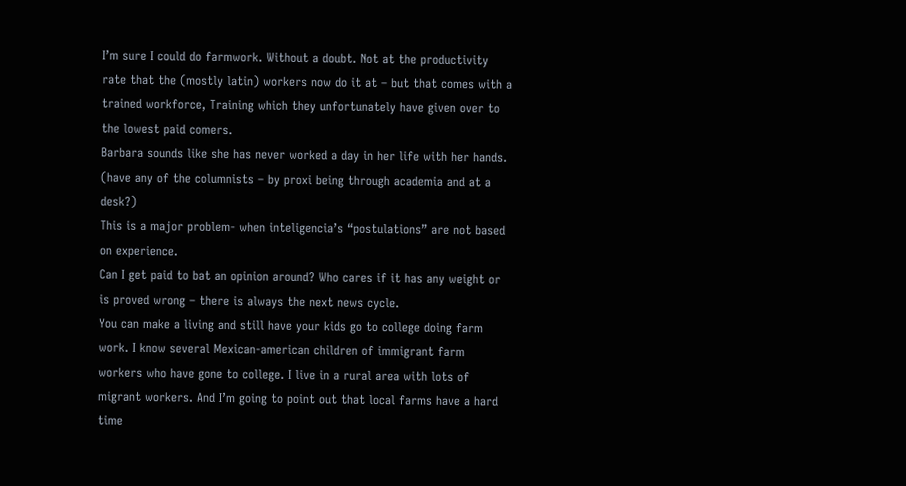I’m sure I could do farmwork. Without a doubt. Not at the productivity rate that the (mostly latin) workers now do it at – but that comes with a trained workforce, Training which they unfortunately have given over to the lowest paid comers.
Barbara sounds like she has never worked a day in her life with her hands. (have any of the columnists – by proxi being through academia and at a desk?)
This is a major problem- when inteligencia’s “postulations” are not based on experience.
Can I get paid to bat an opinion around? Who cares if it has any weight or is proved wrong – there is always the next news cycle.
You can make a living and still have your kids go to college doing farm work. I know several Mexican-american children of immigrant farm workers who have gone to college. I live in a rural area with lots of migrant workers. And I’m going to point out that local farms have a hard time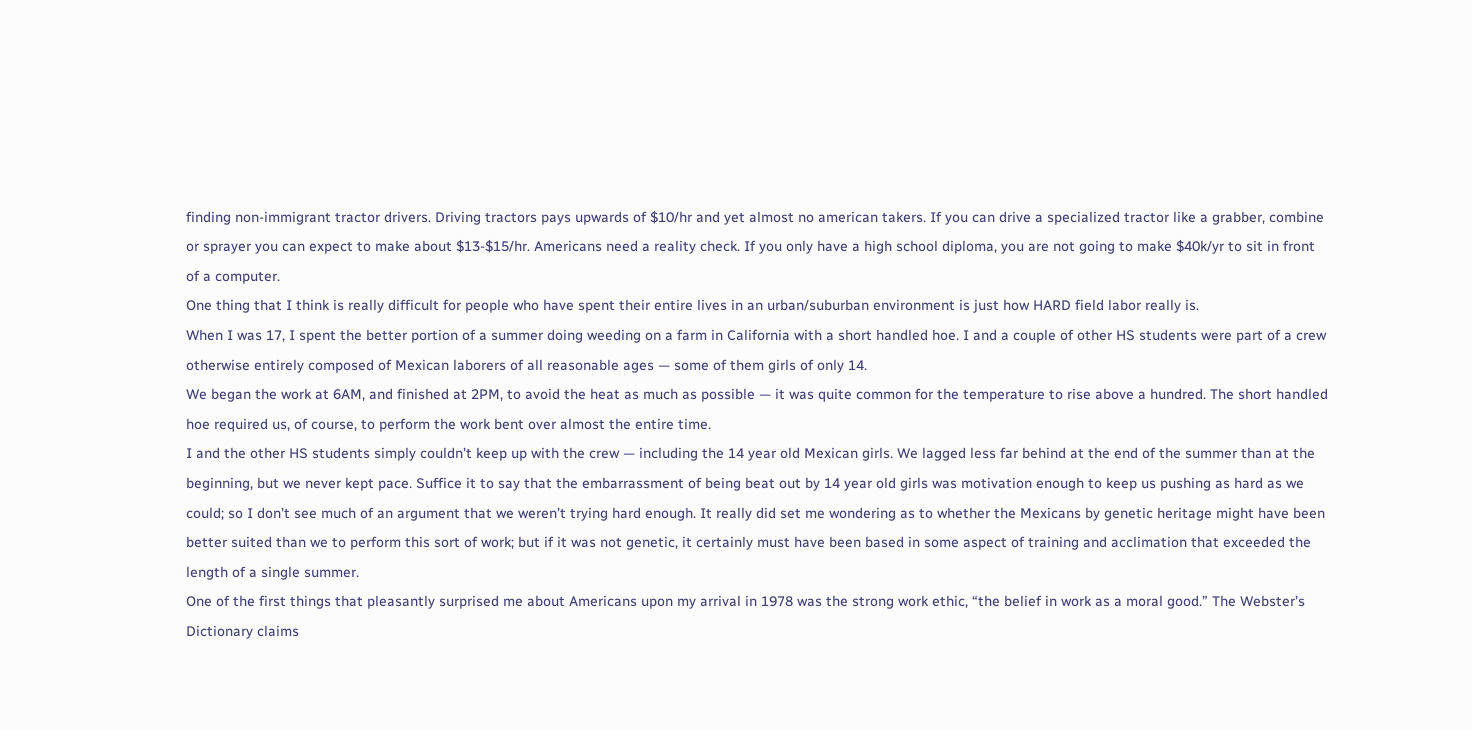finding non-immigrant tractor drivers. Driving tractors pays upwards of $10/hr and yet almost no american takers. If you can drive a specialized tractor like a grabber, combine or sprayer you can expect to make about $13-$15/hr. Americans need a reality check. If you only have a high school diploma, you are not going to make $40k/yr to sit in front of a computer.
One thing that I think is really difficult for people who have spent their entire lives in an urban/suburban environment is just how HARD field labor really is.
When I was 17, I spent the better portion of a summer doing weeding on a farm in California with a short handled hoe. I and a couple of other HS students were part of a crew otherwise entirely composed of Mexican laborers of all reasonable ages — some of them girls of only 14.
We began the work at 6AM, and finished at 2PM, to avoid the heat as much as possible — it was quite common for the temperature to rise above a hundred. The short handled hoe required us, of course, to perform the work bent over almost the entire time.
I and the other HS students simply couldn’t keep up with the crew — including the 14 year old Mexican girls. We lagged less far behind at the end of the summer than at the beginning, but we never kept pace. Suffice it to say that the embarrassment of being beat out by 14 year old girls was motivation enough to keep us pushing as hard as we could; so I don’t see much of an argument that we weren’t trying hard enough. It really did set me wondering as to whether the Mexicans by genetic heritage might have been better suited than we to perform this sort of work; but if it was not genetic, it certainly must have been based in some aspect of training and acclimation that exceeded the length of a single summer.
One of the first things that pleasantly surprised me about Americans upon my arrival in 1978 was the strong work ethic, “the belief in work as a moral good.” The Webster’s Dictionary claims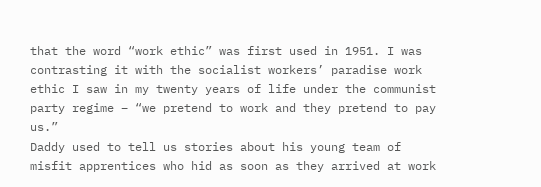that the word “work ethic” was first used in 1951. I was contrasting it with the socialist workers’ paradise work ethic I saw in my twenty years of life under the communist party regime – “we pretend to work and they pretend to pay us.”
Daddy used to tell us stories about his young team of misfit apprentices who hid as soon as they arrived at work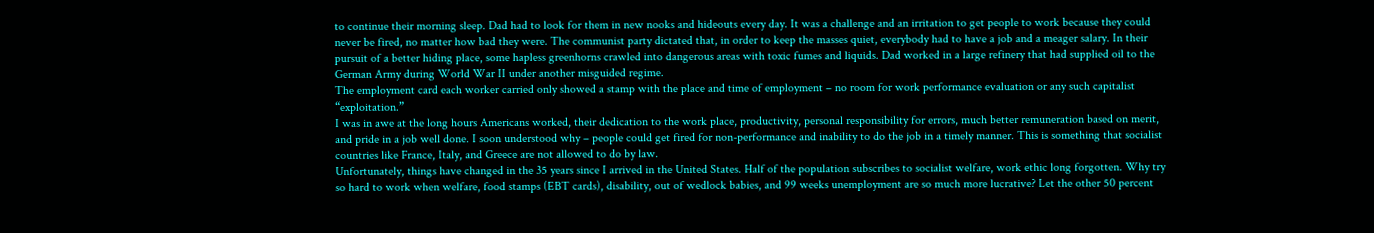to continue their morning sleep. Dad had to look for them in new nooks and hideouts every day. It was a challenge and an irritation to get people to work because they could never be fired, no matter how bad they were. The communist party dictated that, in order to keep the masses quiet, everybody had to have a job and a meager salary. In their pursuit of a better hiding place, some hapless greenhorns crawled into dangerous areas with toxic fumes and liquids. Dad worked in a large refinery that had supplied oil to the German Army during World War II under another misguided regime.
The employment card each worker carried only showed a stamp with the place and time of employment – no room for work performance evaluation or any such capitalist “exploitation.”
I was in awe at the long hours Americans worked, their dedication to the work place, productivity, personal responsibility for errors, much better remuneration based on merit, and pride in a job well done. I soon understood why – people could get fired for non-performance and inability to do the job in a timely manner. This is something that socialist countries like France, Italy, and Greece are not allowed to do by law.
Unfortunately, things have changed in the 35 years since I arrived in the United States. Half of the population subscribes to socialist welfare, work ethic long forgotten. Why try so hard to work when welfare, food stamps (EBT cards), disability, out of wedlock babies, and 99 weeks unemployment are so much more lucrative? Let the other 50 percent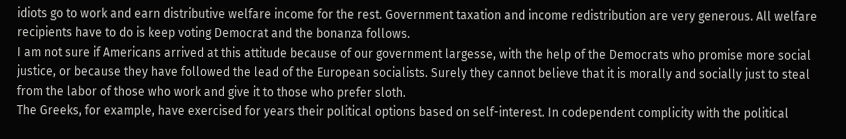idiots go to work and earn distributive welfare income for the rest. Government taxation and income redistribution are very generous. All welfare recipients have to do is keep voting Democrat and the bonanza follows.
I am not sure if Americans arrived at this attitude because of our government largesse, with the help of the Democrats who promise more social justice, or because they have followed the lead of the European socialists. Surely they cannot believe that it is morally and socially just to steal from the labor of those who work and give it to those who prefer sloth.
The Greeks, for example, have exercised for years their political options based on self-interest. In codependent complicity with the political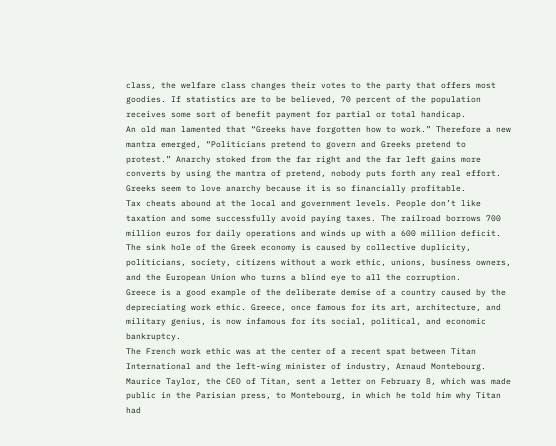class, the welfare class changes their votes to the party that offers most goodies. If statistics are to be believed, 70 percent of the population receives some sort of benefit payment for partial or total handicap.
An old man lamented that “Greeks have forgotten how to work.” Therefore a new mantra emerged, “Politicians pretend to govern and Greeks pretend to protest.” Anarchy stoked from the far right and the far left gains more converts by using the mantra of pretend, nobody puts forth any real effort. Greeks seem to love anarchy because it is so financially profitable.
Tax cheats abound at the local and government levels. People don’t like taxation and some successfully avoid paying taxes. The railroad borrows 700 million euros for daily operations and winds up with a 600 million deficit. The sink hole of the Greek economy is caused by collective duplicity, politicians, society, citizens without a work ethic, unions, business owners, and the European Union who turns a blind eye to all the corruption.
Greece is a good example of the deliberate demise of a country caused by the depreciating work ethic. Greece, once famous for its art, architecture, and military genius, is now infamous for its social, political, and economic bankruptcy.
The French work ethic was at the center of a recent spat between Titan International and the left-wing minister of industry, Arnaud Montebourg. Maurice Taylor, the CEO of Titan, sent a letter on February 8, which was made public in the Parisian press, to Montebourg, in which he told him why Titan had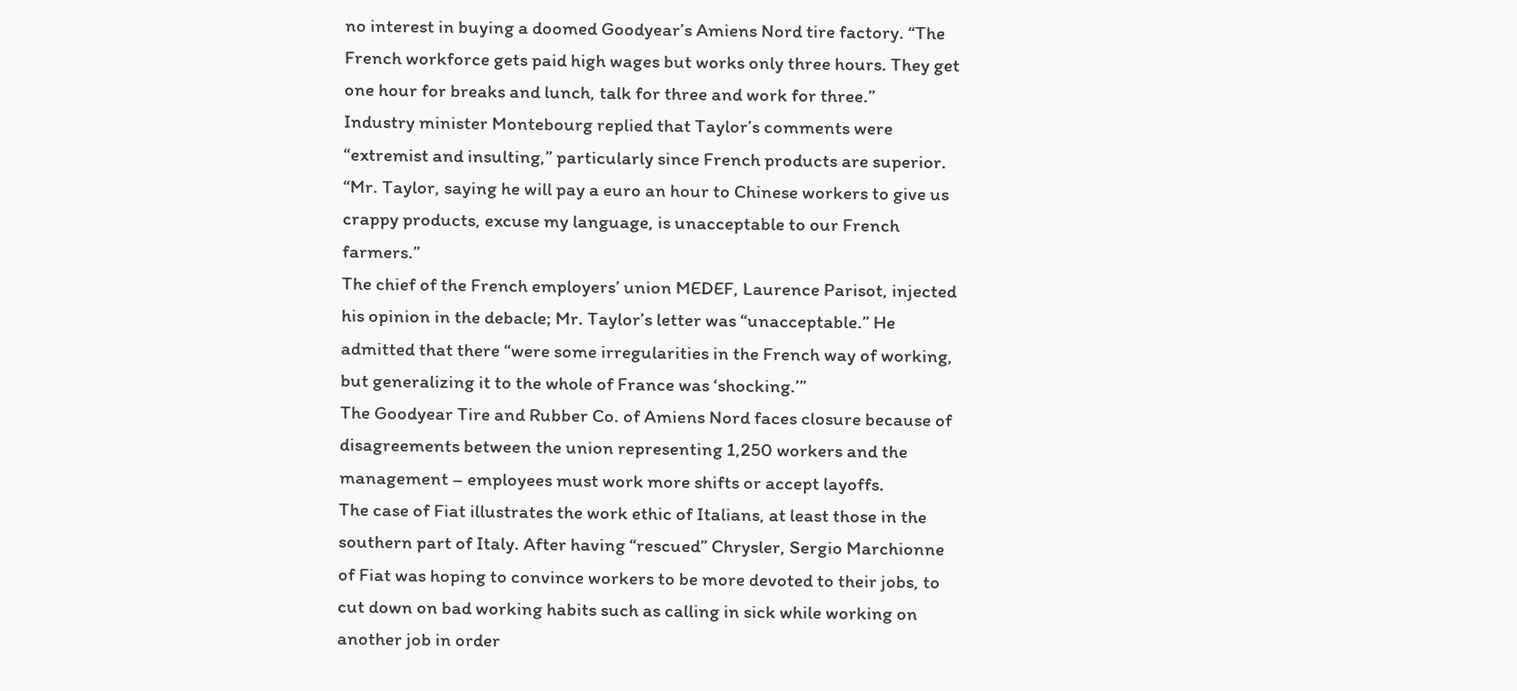no interest in buying a doomed Goodyear’s Amiens Nord tire factory. “The French workforce gets paid high wages but works only three hours. They get one hour for breaks and lunch, talk for three and work for three.”
Industry minister Montebourg replied that Taylor’s comments were “extremist and insulting,” particularly since French products are superior. “Mr. Taylor, saying he will pay a euro an hour to Chinese workers to give us crappy products, excuse my language, is unacceptable to our French farmers.”
The chief of the French employers’ union MEDEF, Laurence Parisot, injected his opinion in the debacle; Mr. Taylor’s letter was “unacceptable.” He admitted that there “were some irregularities in the French way of working, but generalizing it to the whole of France was ‘shocking.’”
The Goodyear Tire and Rubber Co. of Amiens Nord faces closure because of disagreements between the union representing 1,250 workers and the management – employees must work more shifts or accept layoffs.
The case of Fiat illustrates the work ethic of Italians, at least those in the southern part of Italy. After having “rescued” Chrysler, Sergio Marchionne of Fiat was hoping to convince workers to be more devoted to their jobs, to cut down on bad working habits such as calling in sick while working on another job in order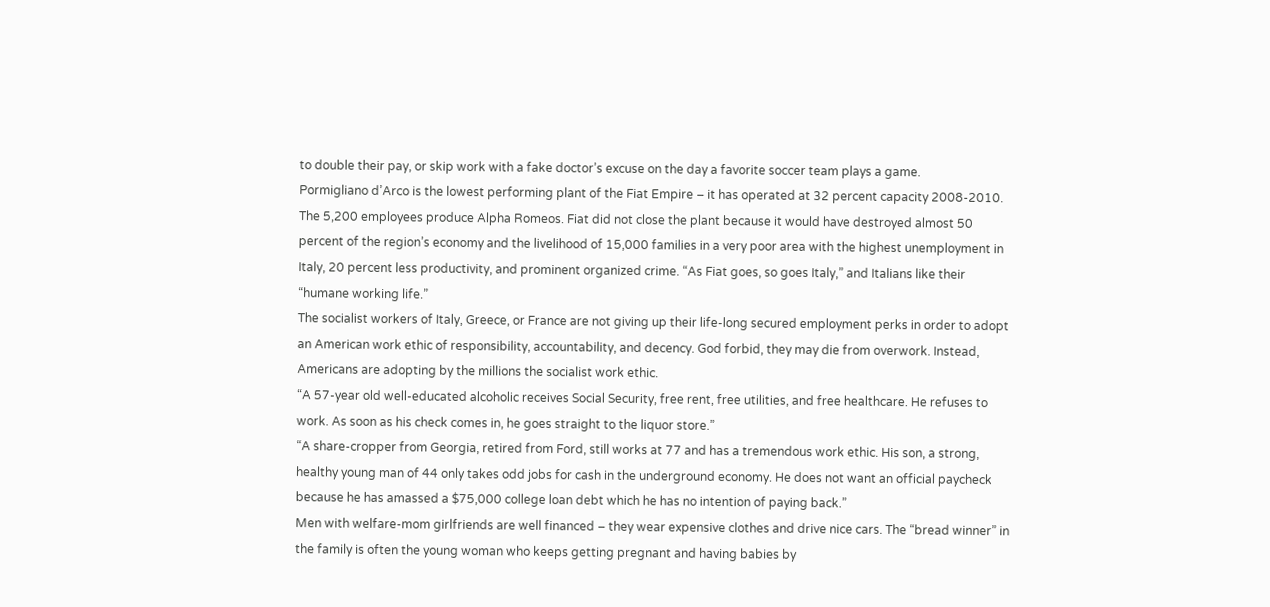to double their pay, or skip work with a fake doctor’s excuse on the day a favorite soccer team plays a game.
Pormigliano d’Arco is the lowest performing plant of the Fiat Empire – it has operated at 32 percent capacity 2008-2010. The 5,200 employees produce Alpha Romeos. Fiat did not close the plant because it would have destroyed almost 50 percent of the region’s economy and the livelihood of 15,000 families in a very poor area with the highest unemployment in Italy, 20 percent less productivity, and prominent organized crime. “As Fiat goes, so goes Italy,” and Italians like their “humane working life.”
The socialist workers of Italy, Greece, or France are not giving up their life-long secured employment perks in order to adopt an American work ethic of responsibility, accountability, and decency. God forbid, they may die from overwork. Instead, Americans are adopting by the millions the socialist work ethic.
“A 57-year old well-educated alcoholic receives Social Security, free rent, free utilities, and free healthcare. He refuses to work. As soon as his check comes in, he goes straight to the liquor store.”
“A share-cropper from Georgia, retired from Ford, still works at 77 and has a tremendous work ethic. His son, a strong, healthy young man of 44 only takes odd jobs for cash in the underground economy. He does not want an official paycheck because he has amassed a $75,000 college loan debt which he has no intention of paying back.”
Men with welfare-mom girlfriends are well financed – they wear expensive clothes and drive nice cars. The “bread winner” in the family is often the young woman who keeps getting pregnant and having babies by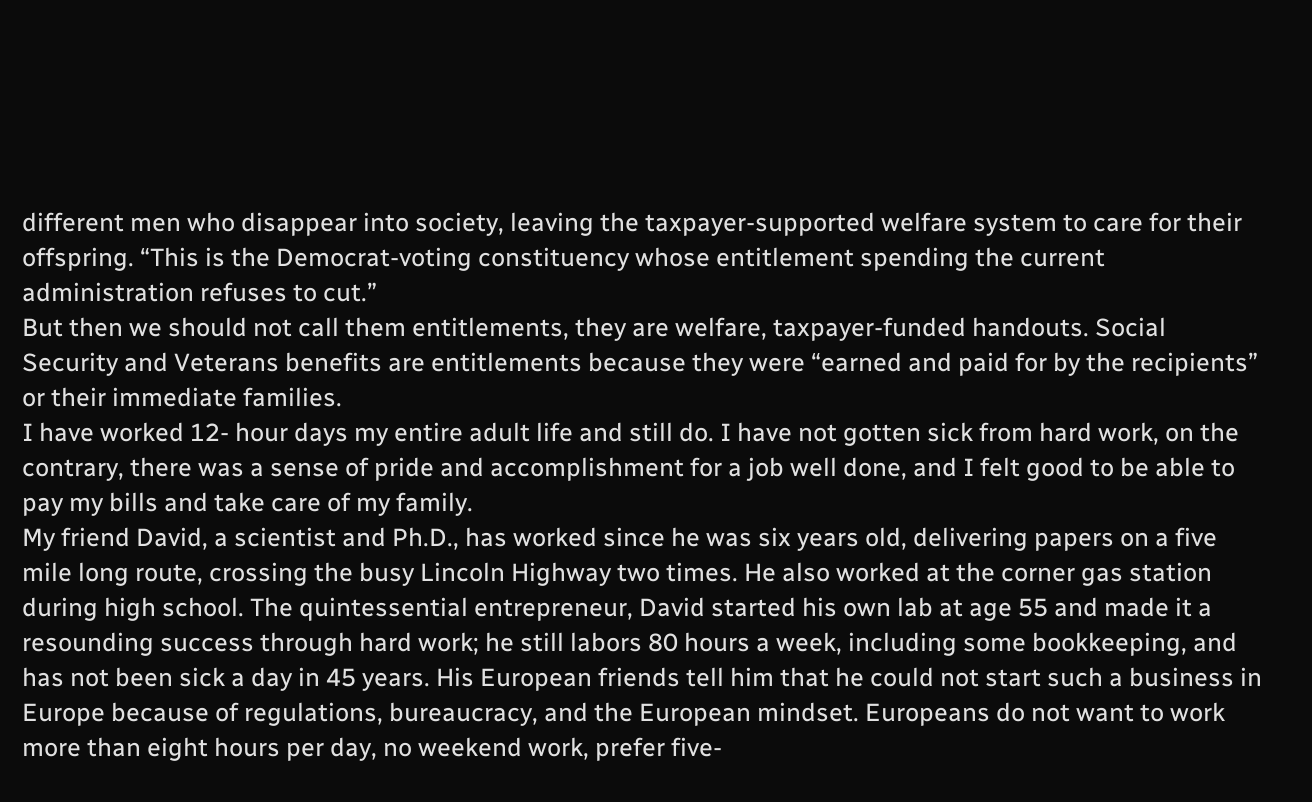different men who disappear into society, leaving the taxpayer-supported welfare system to care for their offspring. “This is the Democrat-voting constituency whose entitlement spending the current administration refuses to cut.”
But then we should not call them entitlements, they are welfare, taxpayer-funded handouts. Social Security and Veterans benefits are entitlements because they were “earned and paid for by the recipients” or their immediate families.
I have worked 12- hour days my entire adult life and still do. I have not gotten sick from hard work, on the contrary, there was a sense of pride and accomplishment for a job well done, and I felt good to be able to pay my bills and take care of my family.
My friend David, a scientist and Ph.D., has worked since he was six years old, delivering papers on a five mile long route, crossing the busy Lincoln Highway two times. He also worked at the corner gas station during high school. The quintessential entrepreneur, David started his own lab at age 55 and made it a resounding success through hard work; he still labors 80 hours a week, including some bookkeeping, and has not been sick a day in 45 years. His European friends tell him that he could not start such a business in Europe because of regulations, bureaucracy, and the European mindset. Europeans do not want to work more than eight hours per day, no weekend work, prefer five-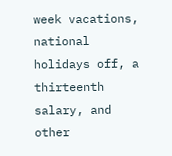week vacations, national holidays off, a thirteenth salary, and other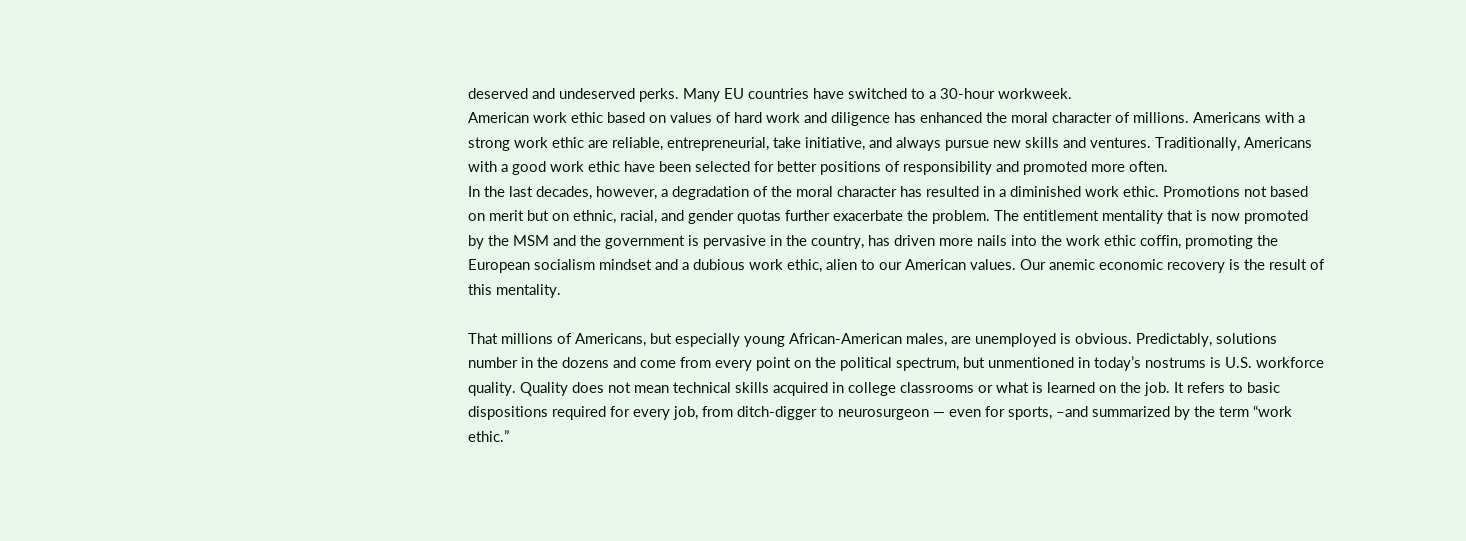deserved and undeserved perks. Many EU countries have switched to a 30-hour workweek.
American work ethic based on values of hard work and diligence has enhanced the moral character of millions. Americans with a strong work ethic are reliable, entrepreneurial, take initiative, and always pursue new skills and ventures. Traditionally, Americans with a good work ethic have been selected for better positions of responsibility and promoted more often.
In the last decades, however, a degradation of the moral character has resulted in a diminished work ethic. Promotions not based on merit but on ethnic, racial, and gender quotas further exacerbate the problem. The entitlement mentality that is now promoted by the MSM and the government is pervasive in the country, has driven more nails into the work ethic coffin, promoting the European socialism mindset and a dubious work ethic, alien to our American values. Our anemic economic recovery is the result of this mentality.

That millions of Americans, but especially young African-American males, are unemployed is obvious. Predictably, solutions number in the dozens and come from every point on the political spectrum, but unmentioned in today’s nostrums is U.S. workforce quality. Quality does not mean technical skills acquired in college classrooms or what is learned on the job. It refers to basic dispositions required for every job, from ditch-digger to neurosurgeon — even for sports, –and summarized by the term “work ethic.”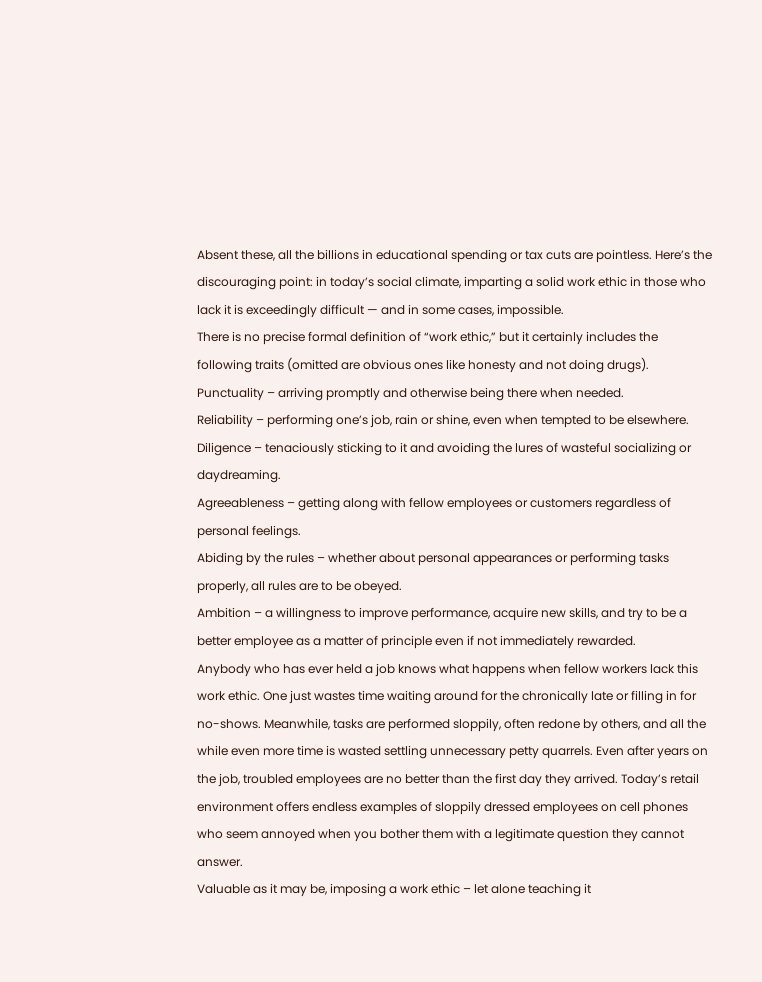Absent these, all the billions in educational spending or tax cuts are pointless. Here’s the discouraging point: in today’s social climate, imparting a solid work ethic in those who lack it is exceedingly difficult — and in some cases, impossible.
There is no precise formal definition of “work ethic,” but it certainly includes the following traits (omitted are obvious ones like honesty and not doing drugs).
Punctuality – arriving promptly and otherwise being there when needed.
Reliability – performing one’s job, rain or shine, even when tempted to be elsewhere.
Diligence – tenaciously sticking to it and avoiding the lures of wasteful socializing or daydreaming.
Agreeableness – getting along with fellow employees or customers regardless of personal feelings.
Abiding by the rules – whether about personal appearances or performing tasks properly, all rules are to be obeyed.
Ambition – a willingness to improve performance, acquire new skills, and try to be a better employee as a matter of principle even if not immediately rewarded.
Anybody who has ever held a job knows what happens when fellow workers lack this work ethic. One just wastes time waiting around for the chronically late or filling in for no-shows. Meanwhile, tasks are performed sloppily, often redone by others, and all the while even more time is wasted settling unnecessary petty quarrels. Even after years on the job, troubled employees are no better than the first day they arrived. Today’s retail environment offers endless examples of sloppily dressed employees on cell phones who seem annoyed when you bother them with a legitimate question they cannot answer.
Valuable as it may be, imposing a work ethic – let alone teaching it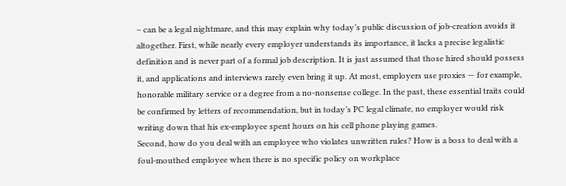– can be a legal nightmare, and this may explain why today’s public discussion of job-creation avoids it altogether. First, while nearly every employer understands its importance, it lacks a precise legalistic definition and is never part of a formal job description. It is just assumed that those hired should possess it, and applications and interviews rarely even bring it up. At most, employers use proxies — for example, honorable military service or a degree from a no-nonsense college. In the past, these essential traits could be confirmed by letters of recommendation, but in today’s PC legal climate, no employer would risk writing down that his ex-employee spent hours on his cell phone playing games.
Second, how do you deal with an employee who violates unwritten rules? How is a boss to deal with a foul-mouthed employee when there is no specific policy on workplace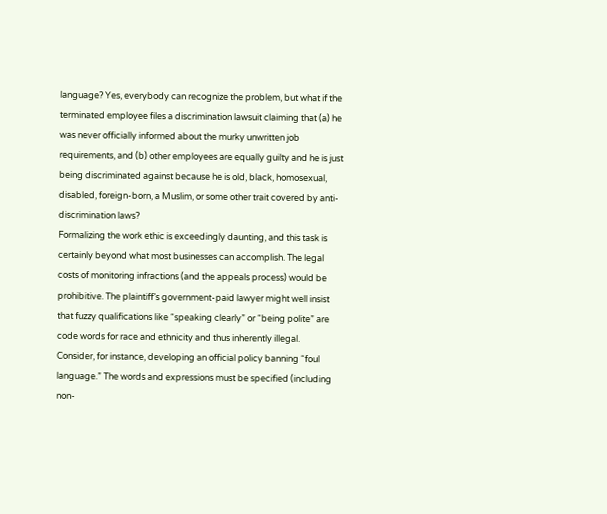language? Yes, everybody can recognize the problem, but what if the terminated employee files a discrimination lawsuit claiming that (a) he was never officially informed about the murky unwritten job requirements, and (b) other employees are equally guilty and he is just being discriminated against because he is old, black, homosexual, disabled, foreign-born, a Muslim, or some other trait covered by anti-discrimination laws?
Formalizing the work ethic is exceedingly daunting, and this task is certainly beyond what most businesses can accomplish. The legal costs of monitoring infractions (and the appeals process) would be prohibitive. The plaintiff’s government-paid lawyer might well insist that fuzzy qualifications like “speaking clearly” or “being polite” are code words for race and ethnicity and thus inherently illegal.
Consider, for instance, developing an official policy banning “foul language.” The words and expressions must be specified (including non-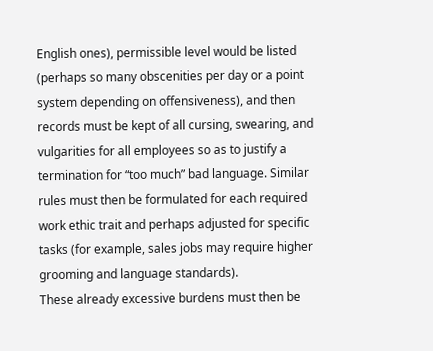English ones), permissible level would be listed (perhaps so many obscenities per day or a point system depending on offensiveness), and then records must be kept of all cursing, swearing, and vulgarities for all employees so as to justify a termination for “too much” bad language. Similar rules must then be formulated for each required work ethic trait and perhaps adjusted for specific tasks (for example, sales jobs may require higher grooming and language standards).
These already excessive burdens must then be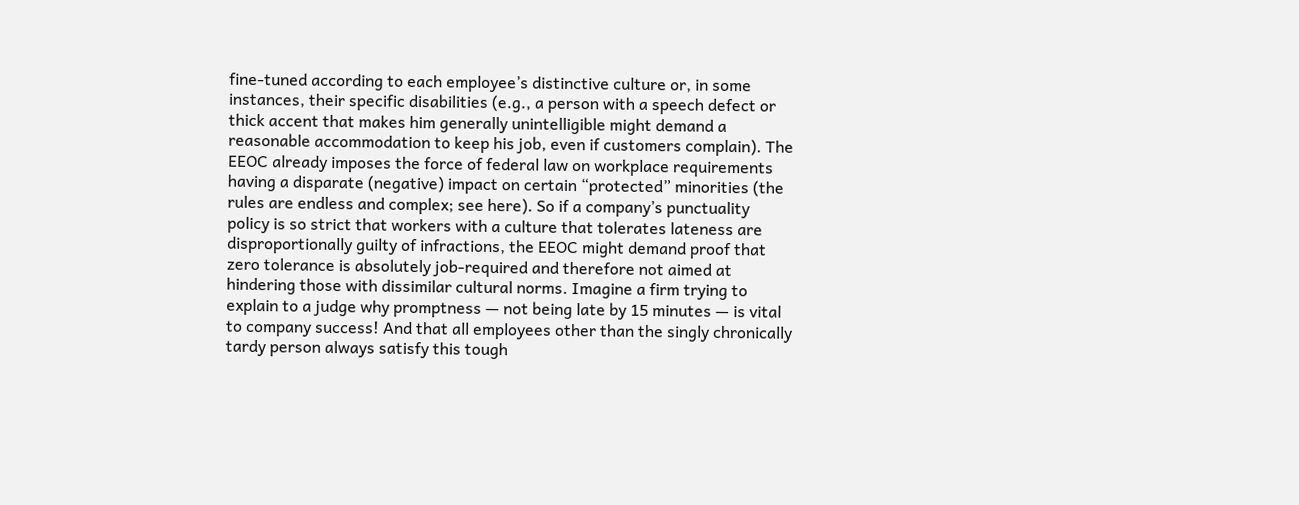fine-tuned according to each employee’s distinctive culture or, in some instances, their specific disabilities (e.g., a person with a speech defect or thick accent that makes him generally unintelligible might demand a reasonable accommodation to keep his job, even if customers complain). The EEOC already imposes the force of federal law on workplace requirements having a disparate (negative) impact on certain “protected” minorities (the rules are endless and complex; see here). So if a company’s punctuality policy is so strict that workers with a culture that tolerates lateness are disproportionally guilty of infractions, the EEOC might demand proof that zero tolerance is absolutely job-required and therefore not aimed at hindering those with dissimilar cultural norms. Imagine a firm trying to explain to a judge why promptness — not being late by 15 minutes — is vital to company success! And that all employees other than the singly chronically tardy person always satisfy this tough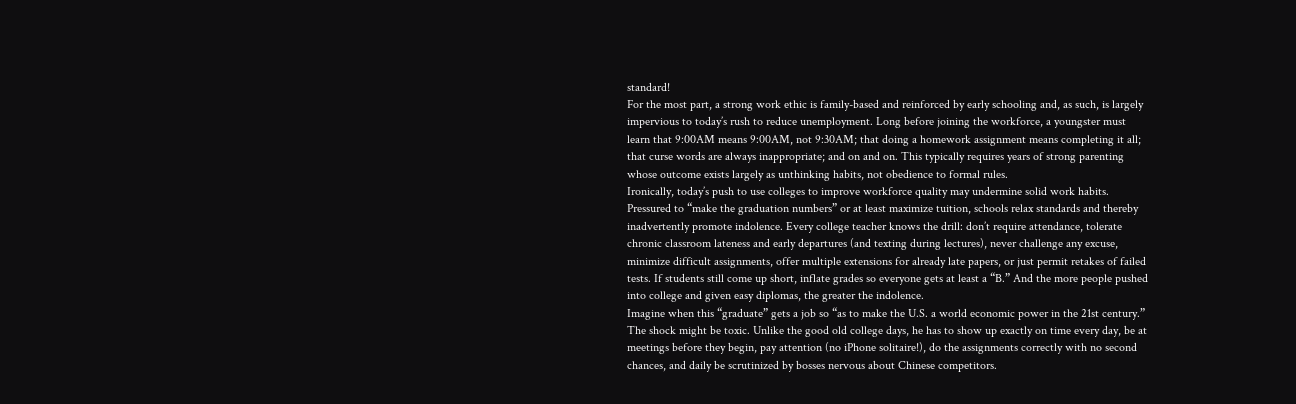standard!
For the most part, a strong work ethic is family-based and reinforced by early schooling and, as such, is largely impervious to today’s rush to reduce unemployment. Long before joining the workforce, a youngster must learn that 9:00AM means 9:00AM, not 9:30AM; that doing a homework assignment means completing it all; that curse words are always inappropriate; and on and on. This typically requires years of strong parenting whose outcome exists largely as unthinking habits, not obedience to formal rules.
Ironically, today’s push to use colleges to improve workforce quality may undermine solid work habits. Pressured to “make the graduation numbers” or at least maximize tuition, schools relax standards and thereby inadvertently promote indolence. Every college teacher knows the drill: don’t require attendance, tolerate chronic classroom lateness and early departures (and texting during lectures), never challenge any excuse, minimize difficult assignments, offer multiple extensions for already late papers, or just permit retakes of failed tests. If students still come up short, inflate grades so everyone gets at least a “B.” And the more people pushed into college and given easy diplomas, the greater the indolence.
Imagine when this “graduate” gets a job so “as to make the U.S. a world economic power in the 21st century.” The shock might be toxic. Unlike the good old college days, he has to show up exactly on time every day, be at meetings before they begin, pay attention (no iPhone solitaire!), do the assignments correctly with no second chances, and daily be scrutinized by bosses nervous about Chinese competitors.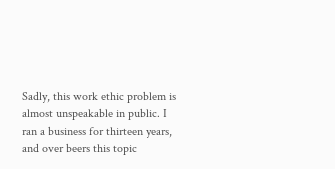Sadly, this work ethic problem is almost unspeakable in public. I ran a business for thirteen years, and over beers this topic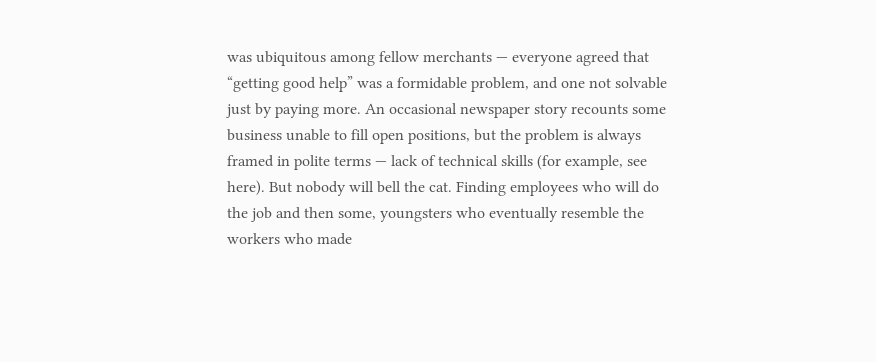was ubiquitous among fellow merchants — everyone agreed that “getting good help” was a formidable problem, and one not solvable just by paying more. An occasional newspaper story recounts some business unable to fill open positions, but the problem is always framed in polite terms — lack of technical skills (for example, see here). But nobody will bell the cat. Finding employees who will do the job and then some, youngsters who eventually resemble the workers who made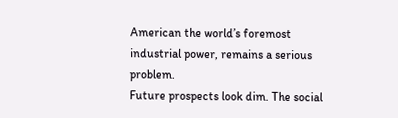American the world’s foremost industrial power, remains a serious problem.
Future prospects look dim. The social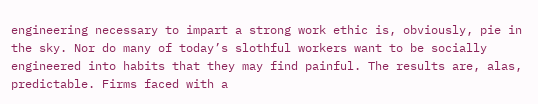engineering necessary to impart a strong work ethic is, obviously, pie in the sky. Nor do many of today’s slothful workers want to be socially engineered into habits that they may find painful. The results are, alas, predictable. Firms faced with a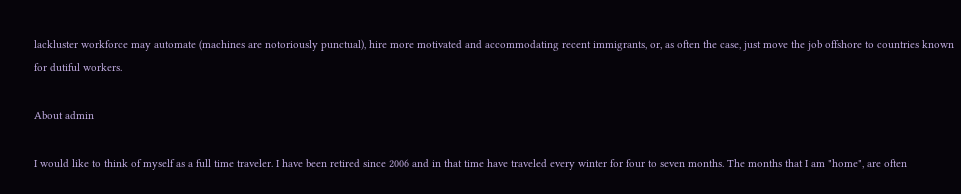lackluster workforce may automate (machines are notoriously punctual), hire more motivated and accommodating recent immigrants, or, as often the case, just move the job offshore to countries known for dutiful workers.

About admin

I would like to think of myself as a full time traveler. I have been retired since 2006 and in that time have traveled every winter for four to seven months. The months that I am "home", are often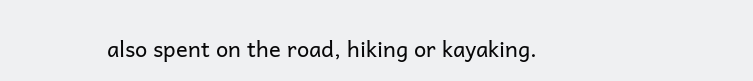also spent on the road, hiking or kayaking.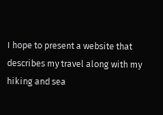I hope to present a website that describes my travel along with my hiking and sea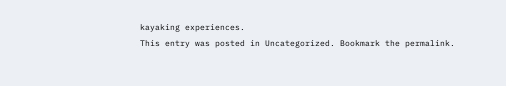kayaking experiences.
This entry was posted in Uncategorized. Bookmark the permalink.